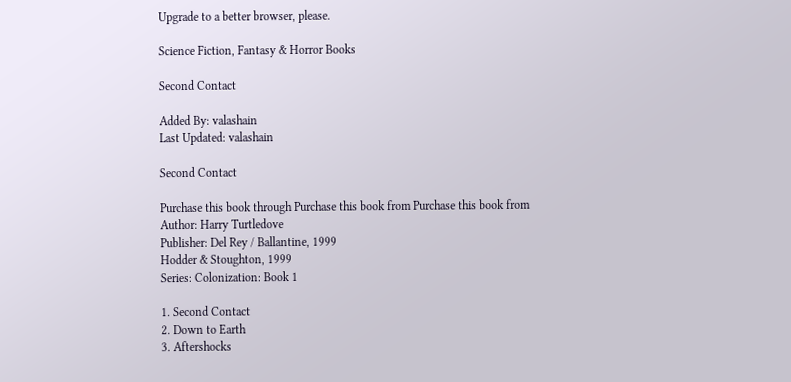Upgrade to a better browser, please.

Science Fiction, Fantasy & Horror Books

Second Contact

Added By: valashain
Last Updated: valashain

Second Contact

Purchase this book through Purchase this book from Purchase this book from
Author: Harry Turtledove
Publisher: Del Rey / Ballantine, 1999
Hodder & Stoughton, 1999
Series: Colonization: Book 1

1. Second Contact
2. Down to Earth
3. Aftershocks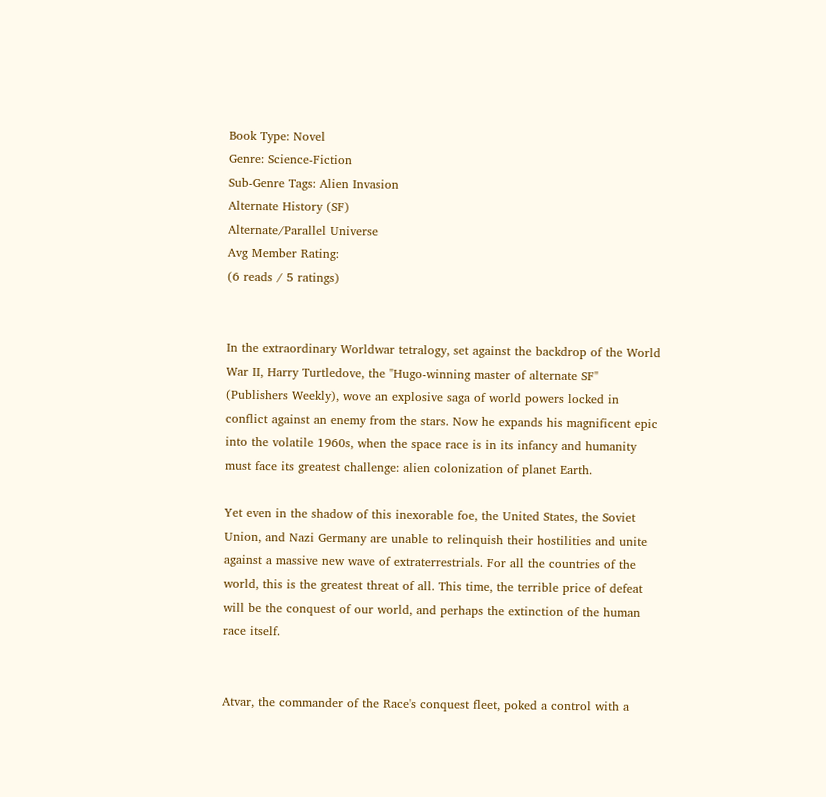Book Type: Novel
Genre: Science-Fiction
Sub-Genre Tags: Alien Invasion
Alternate History (SF)
Alternate/Parallel Universe
Avg Member Rating:
(6 reads / 5 ratings)


In the extraordinary Worldwar tetralogy, set against the backdrop of the World War II, Harry Turtledove, the "Hugo-winning master of alternate SF" (Publishers Weekly), wove an explosive saga of world powers locked in conflict against an enemy from the stars. Now he expands his magnificent epic into the volatile 1960s, when the space race is in its infancy and humanity must face its greatest challenge: alien colonization of planet Earth.

Yet even in the shadow of this inexorable foe, the United States, the Soviet Union, and Nazi Germany are unable to relinquish their hostilities and unite against a massive new wave of extraterrestrials. For all the countries of the world, this is the greatest threat of all. This time, the terrible price of defeat will be the conquest of our world, and perhaps the extinction of the human race itself.


Atvar, the commander of the Race's conquest fleet, poked a control with a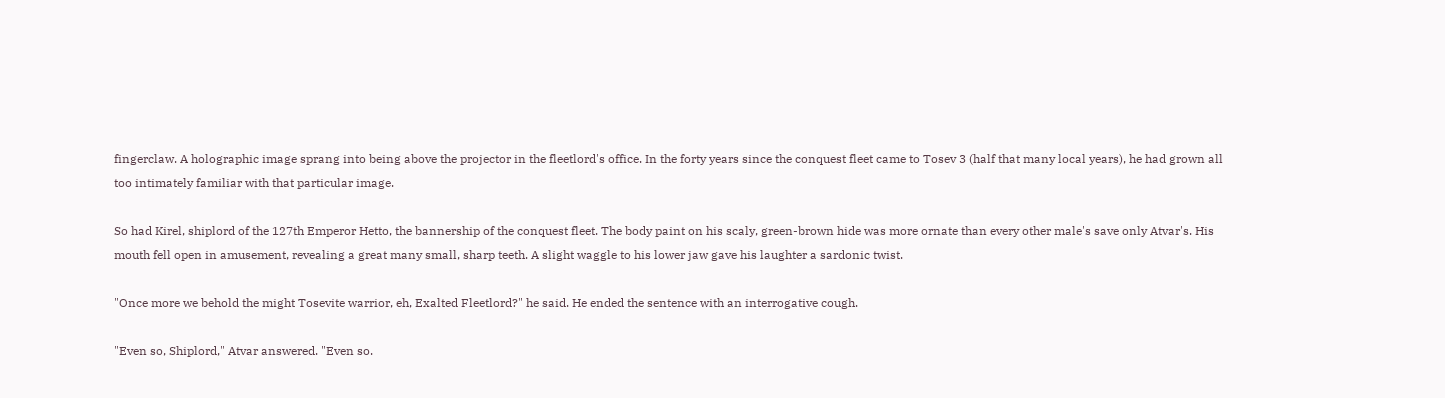fingerclaw. A holographic image sprang into being above the projector in the fleetlord's office. In the forty years since the conquest fleet came to Tosev 3 (half that many local years), he had grown all too intimately familiar with that particular image.

So had Kirel, shiplord of the 127th Emperor Hetto, the bannership of the conquest fleet. The body paint on his scaly, green-brown hide was more ornate than every other male's save only Atvar's. His mouth fell open in amusement, revealing a great many small, sharp teeth. A slight waggle to his lower jaw gave his laughter a sardonic twist.

"Once more we behold the might Tosevite warrior, eh, Exalted Fleetlord?" he said. He ended the sentence with an interrogative cough.

"Even so, Shiplord," Atvar answered. "Even so.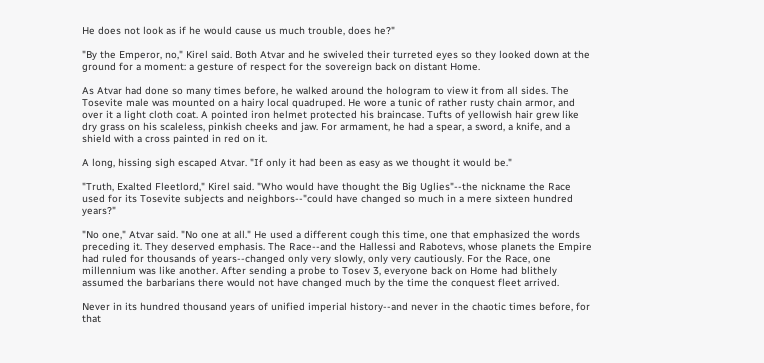He does not look as if he would cause us much trouble, does he?"

"By the Emperor, no," Kirel said. Both Atvar and he swiveled their turreted eyes so they looked down at the ground for a moment: a gesture of respect for the sovereign back on distant Home.

As Atvar had done so many times before, he walked around the hologram to view it from all sides. The Tosevite male was mounted on a hairy local quadruped. He wore a tunic of rather rusty chain armor, and over it a light cloth coat. A pointed iron helmet protected his braincase. Tufts of yellowish hair grew like dry grass on his scaleless, pinkish cheeks and jaw. For armament, he had a spear, a sword, a knife, and a shield with a cross painted in red on it.

A long, hissing sigh escaped Atvar. "If only it had been as easy as we thought it would be."

"Truth, Exalted Fleetlord," Kirel said. "Who would have thought the Big Uglies"--the nickname the Race used for its Tosevite subjects and neighbors--"could have changed so much in a mere sixteen hundred years?"

"No one," Atvar said. "No one at all." He used a different cough this time, one that emphasized the words preceding it. They deserved emphasis. The Race--and the Hallessi and Rabotevs, whose planets the Empire had ruled for thousands of years--changed only very slowly, only very cautiously. For the Race, one millennium was like another. After sending a probe to Tosev 3, everyone back on Home had blithely assumed the barbarians there would not have changed much by the time the conquest fleet arrived.

Never in its hundred thousand years of unified imperial history--and never in the chaotic times before, for that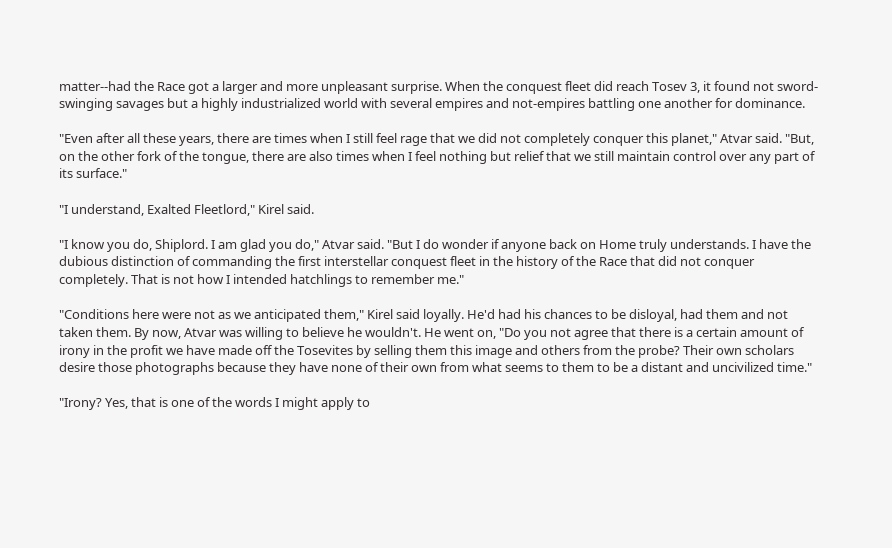matter--had the Race got a larger and more unpleasant surprise. When the conquest fleet did reach Tosev 3, it found not sword-swinging savages but a highly industrialized world with several empires and not-empires battling one another for dominance.

"Even after all these years, there are times when I still feel rage that we did not completely conquer this planet," Atvar said. "But, on the other fork of the tongue, there are also times when I feel nothing but relief that we still maintain control over any part of its surface."

"I understand, Exalted Fleetlord," Kirel said.

"I know you do, Shiplord. I am glad you do," Atvar said. "But I do wonder if anyone back on Home truly understands. I have the dubious distinction of commanding the first interstellar conquest fleet in the history of the Race that did not conquer completely. That is not how I intended hatchlings to remember me."

"Conditions here were not as we anticipated them," Kirel said loyally. He'd had his chances to be disloyal, had them and not taken them. By now, Atvar was willing to believe he wouldn't. He went on, "Do you not agree that there is a certain amount of irony in the profit we have made off the Tosevites by selling them this image and others from the probe? Their own scholars desire those photographs because they have none of their own from what seems to them to be a distant and uncivilized time."

"Irony? Yes, that is one of the words I might apply to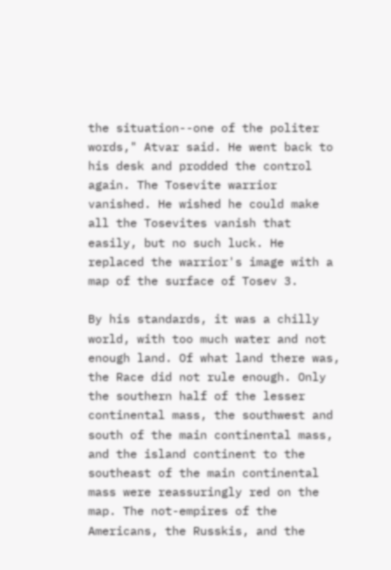the situation--one of the politer words," Atvar said. He went back to his desk and prodded the control again. The Tosevite warrior vanished. He wished he could make all the Tosevites vanish that easily, but no such luck. He replaced the warrior's image with a map of the surface of Tosev 3.

By his standards, it was a chilly world, with too much water and not enough land. Of what land there was, the Race did not rule enough. Only the southern half of the lesser continental mass, the southwest and south of the main continental mass, and the island continent to the southeast of the main continental mass were reassuringly red on the map. The not-empires of the Americans, the Russkis, and the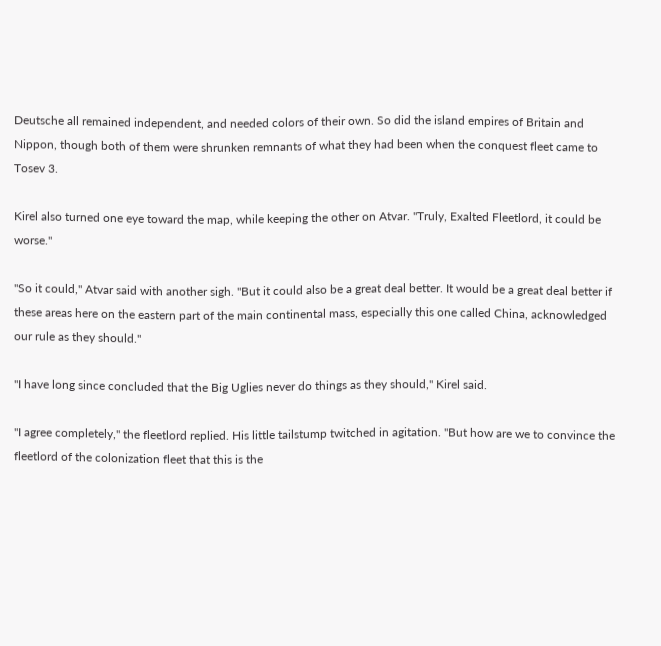Deutsche all remained independent, and needed colors of their own. So did the island empires of Britain and Nippon, though both of them were shrunken remnants of what they had been when the conquest fleet came to Tosev 3.

Kirel also turned one eye toward the map, while keeping the other on Atvar. "Truly, Exalted Fleetlord, it could be worse."

"So it could," Atvar said with another sigh. "But it could also be a great deal better. It would be a great deal better if these areas here on the eastern part of the main continental mass, especially this one called China, acknowledged our rule as they should."

"I have long since concluded that the Big Uglies never do things as they should," Kirel said.

"I agree completely," the fleetlord replied. His little tailstump twitched in agitation. "But how are we to convince the fleetlord of the colonization fleet that this is the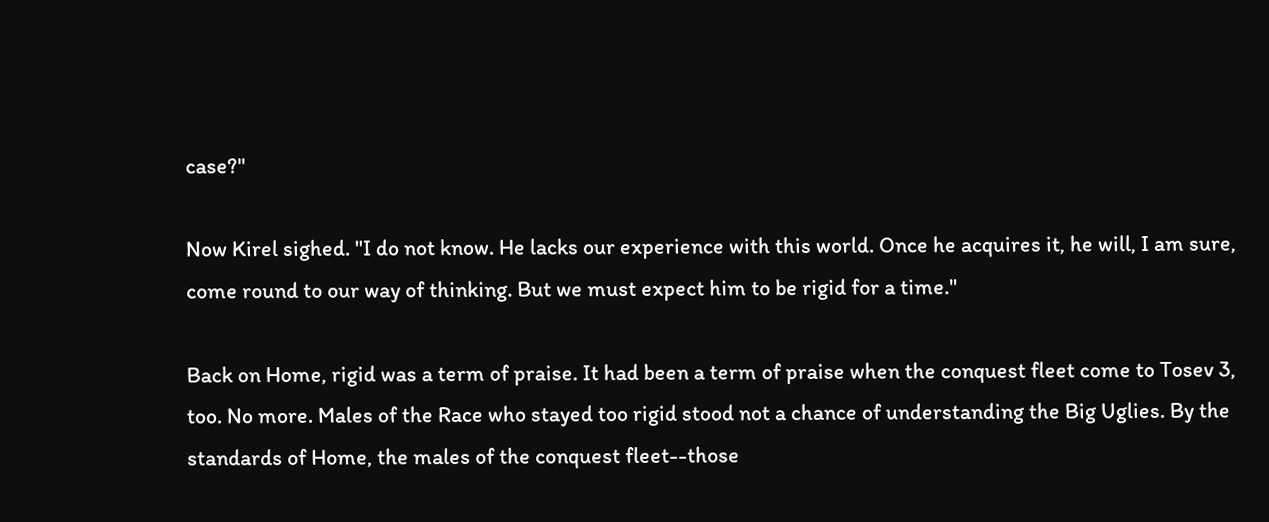case?"

Now Kirel sighed. "I do not know. He lacks our experience with this world. Once he acquires it, he will, I am sure, come round to our way of thinking. But we must expect him to be rigid for a time."

Back on Home, rigid was a term of praise. It had been a term of praise when the conquest fleet come to Tosev 3, too. No more. Males of the Race who stayed too rigid stood not a chance of understanding the Big Uglies. By the standards of Home, the males of the conquest fleet--those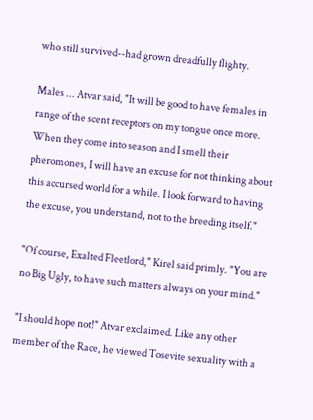who still survived--had grown dreadfully flighty.

Males ... Atvar said, "It will be good to have females in range of the scent receptors on my tongue once more. When they come into season and I smell their pheromones, I will have an excuse for not thinking about this accursed world for a while. I look forward to having the excuse, you understand, not to the breeding itself."

"Of course, Exalted Fleetlord," Kirel said primly. "You are no Big Ugly, to have such matters always on your mind."

"I should hope not!" Atvar exclaimed. Like any other member of the Race, he viewed Tosevite sexuality with a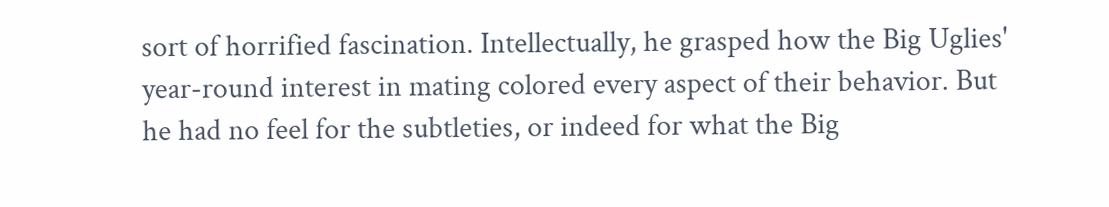sort of horrified fascination. Intellectually, he grasped how the Big Uglies' year-round interest in mating colored every aspect of their behavior. But he had no feel for the subtleties, or indeed for what the Big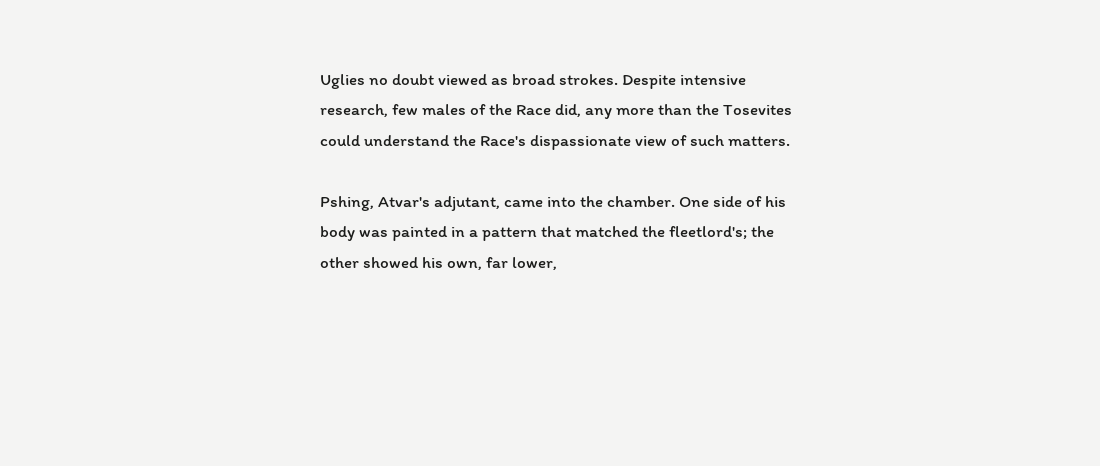Uglies no doubt viewed as broad strokes. Despite intensive research, few males of the Race did, any more than the Tosevites could understand the Race's dispassionate view of such matters.

Pshing, Atvar's adjutant, came into the chamber. One side of his body was painted in a pattern that matched the fleetlord's; the other showed his own, far lower,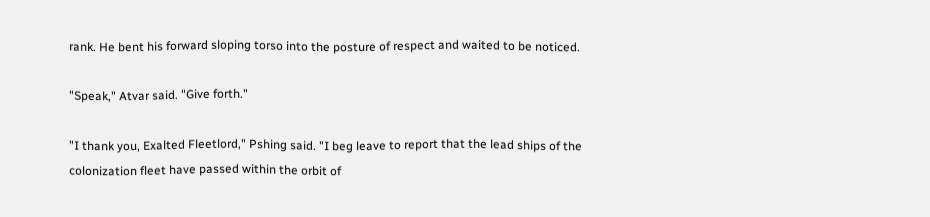rank. He bent his forward sloping torso into the posture of respect and waited to be noticed.

"Speak," Atvar said. "Give forth."

"I thank you, Exalted Fleetlord," Pshing said. "I beg leave to report that the lead ships of the colonization fleet have passed within the orbit of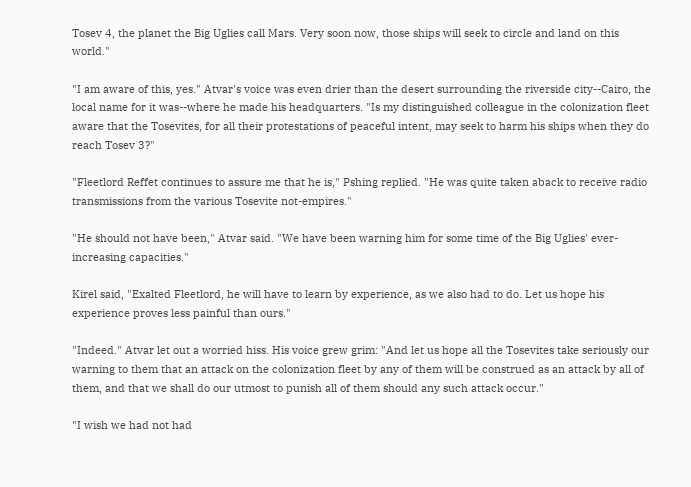Tosev 4, the planet the Big Uglies call Mars. Very soon now, those ships will seek to circle and land on this world."

"I am aware of this, yes." Atvar's voice was even drier than the desert surrounding the riverside city--Cairo, the local name for it was--where he made his headquarters. "Is my distinguished colleague in the colonization fleet aware that the Tosevites, for all their protestations of peaceful intent, may seek to harm his ships when they do reach Tosev 3?"

"Fleetlord Reffet continues to assure me that he is," Pshing replied. "He was quite taken aback to receive radio transmissions from the various Tosevite not-empires."

"He should not have been," Atvar said. "We have been warning him for some time of the Big Uglies' ever-increasing capacities."

Kirel said, "Exalted Fleetlord, he will have to learn by experience, as we also had to do. Let us hope his experience proves less painful than ours."

"Indeed." Atvar let out a worried hiss. His voice grew grim: "And let us hope all the Tosevites take seriously our warning to them that an attack on the colonization fleet by any of them will be construed as an attack by all of them, and that we shall do our utmost to punish all of them should any such attack occur."

"I wish we had not had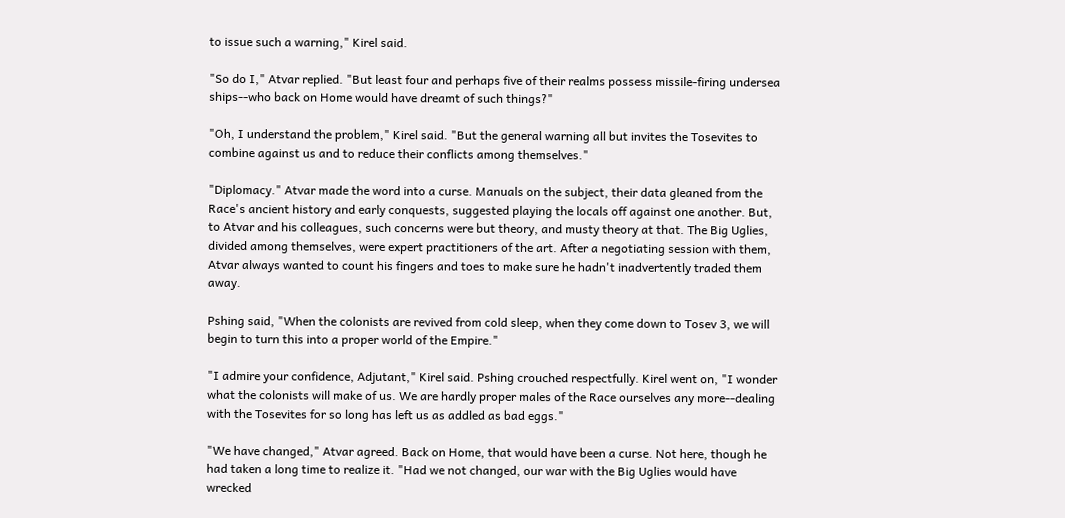to issue such a warning," Kirel said.

"So do I," Atvar replied. "But least four and perhaps five of their realms possess missile-firing undersea ships--who back on Home would have dreamt of such things?"

"Oh, I understand the problem," Kirel said. "But the general warning all but invites the Tosevites to combine against us and to reduce their conflicts among themselves."

"Diplomacy." Atvar made the word into a curse. Manuals on the subject, their data gleaned from the Race's ancient history and early conquests, suggested playing the locals off against one another. But, to Atvar and his colleagues, such concerns were but theory, and musty theory at that. The Big Uglies, divided among themselves, were expert practitioners of the art. After a negotiating session with them, Atvar always wanted to count his fingers and toes to make sure he hadn't inadvertently traded them away.

Pshing said, "When the colonists are revived from cold sleep, when they come down to Tosev 3, we will begin to turn this into a proper world of the Empire."

"I admire your confidence, Adjutant," Kirel said. Pshing crouched respectfully. Kirel went on, "I wonder what the colonists will make of us. We are hardly proper males of the Race ourselves any more--dealing with the Tosevites for so long has left us as addled as bad eggs."

"We have changed," Atvar agreed. Back on Home, that would have been a curse. Not here, though he had taken a long time to realize it. "Had we not changed, our war with the Big Uglies would have wrecked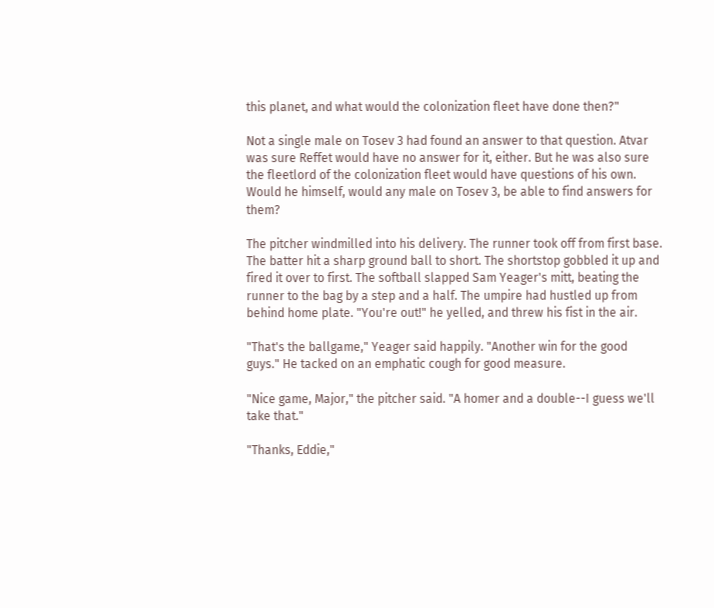this planet, and what would the colonization fleet have done then?"

Not a single male on Tosev 3 had found an answer to that question. Atvar was sure Reffet would have no answer for it, either. But he was also sure the fleetlord of the colonization fleet would have questions of his own. Would he himself, would any male on Tosev 3, be able to find answers for them?

The pitcher windmilled into his delivery. The runner took off from first base. The batter hit a sharp ground ball to short. The shortstop gobbled it up and fired it over to first. The softball slapped Sam Yeager's mitt, beating the runner to the bag by a step and a half. The umpire had hustled up from behind home plate. "You're out!" he yelled, and threw his fist in the air.

"That's the ballgame," Yeager said happily. "Another win for the good guys." He tacked on an emphatic cough for good measure.

"Nice game, Major," the pitcher said. "A homer and a double--I guess we'll take that."

"Thanks, Eddie,"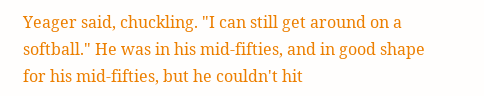Yeager said, chuckling. "I can still get around on a softball." He was in his mid-fifties, and in good shape for his mid-fifties, but he couldn't hit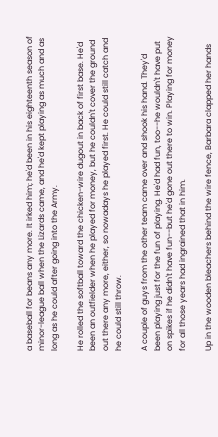a baseball for beans any more. It irked him; he'd been in his eighteenth season of minor-league ball when the Lizards came, and he'd kept playing as much and as long as he could after going into the Army.

He rolled the softball toward the chicken-wire dugout in back of first base. He'd been an outfielder when he played for money, but he couldn't cover the ground out there any more, either, so nowadays he played first. He could still catch and he could still throw.

A couple of guys from the other team came over and shook his hand. They'd been playing just for the fun of playing. He'd had fun, too--he wouldn't have put on spikes if he didn't have fun--but he'd gone out there to win. Playing for money for all those years had ingrained that in him.

Up in the wooden bleachers behind the wire fence, Barbara clapped her hands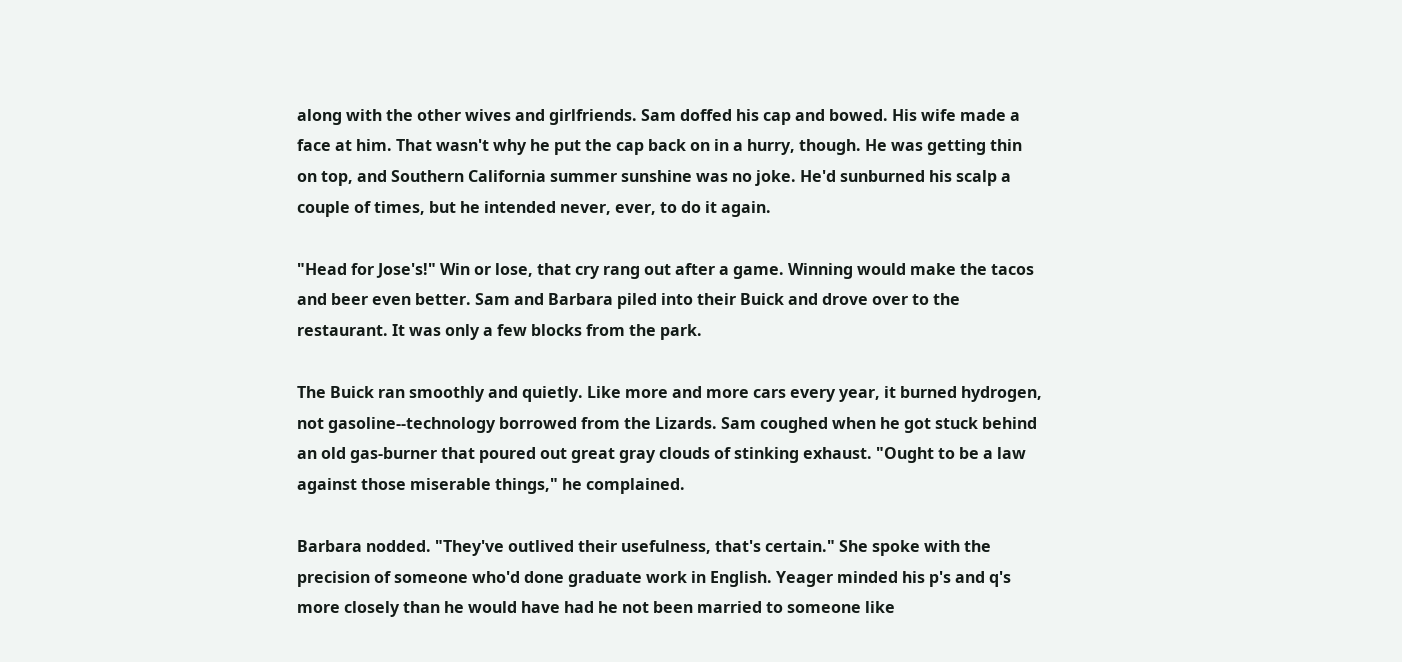along with the other wives and girlfriends. Sam doffed his cap and bowed. His wife made a face at him. That wasn't why he put the cap back on in a hurry, though. He was getting thin on top, and Southern California summer sunshine was no joke. He'd sunburned his scalp a couple of times, but he intended never, ever, to do it again.

"Head for Jose's!" Win or lose, that cry rang out after a game. Winning would make the tacos and beer even better. Sam and Barbara piled into their Buick and drove over to the restaurant. It was only a few blocks from the park.

The Buick ran smoothly and quietly. Like more and more cars every year, it burned hydrogen, not gasoline--technology borrowed from the Lizards. Sam coughed when he got stuck behind an old gas-burner that poured out great gray clouds of stinking exhaust. "Ought to be a law against those miserable things," he complained.

Barbara nodded. "They've outlived their usefulness, that's certain." She spoke with the precision of someone who'd done graduate work in English. Yeager minded his p's and q's more closely than he would have had he not been married to someone like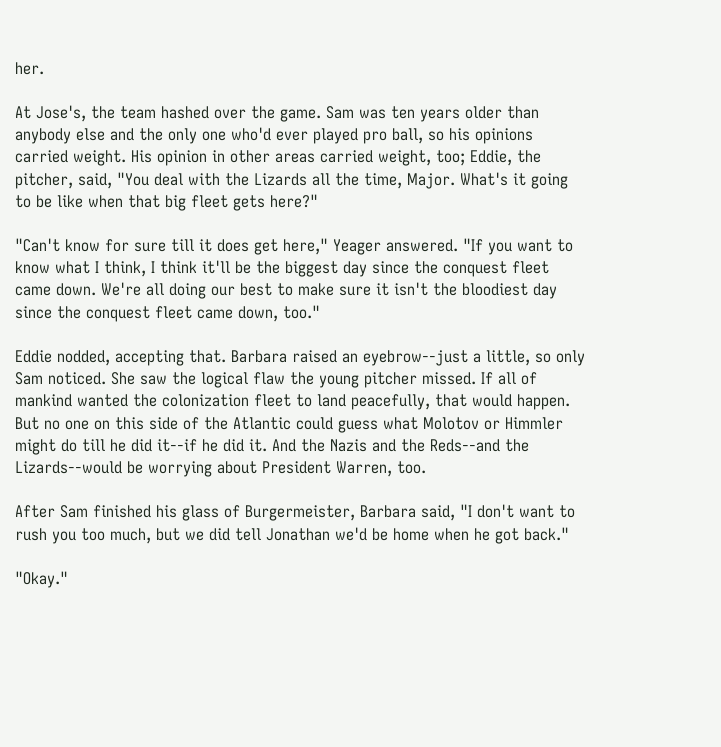her.

At Jose's, the team hashed over the game. Sam was ten years older than anybody else and the only one who'd ever played pro ball, so his opinions carried weight. His opinion in other areas carried weight, too; Eddie, the pitcher, said, "You deal with the Lizards all the time, Major. What's it going to be like when that big fleet gets here?"

"Can't know for sure till it does get here," Yeager answered. "If you want to know what I think, I think it'll be the biggest day since the conquest fleet came down. We're all doing our best to make sure it isn't the bloodiest day since the conquest fleet came down, too."

Eddie nodded, accepting that. Barbara raised an eyebrow--just a little, so only Sam noticed. She saw the logical flaw the young pitcher missed. If all of mankind wanted the colonization fleet to land peacefully, that would happen. But no one on this side of the Atlantic could guess what Molotov or Himmler might do till he did it--if he did it. And the Nazis and the Reds--and the Lizards--would be worrying about President Warren, too.

After Sam finished his glass of Burgermeister, Barbara said, "I don't want to rush you too much, but we did tell Jonathan we'd be home when he got back."

"Okay."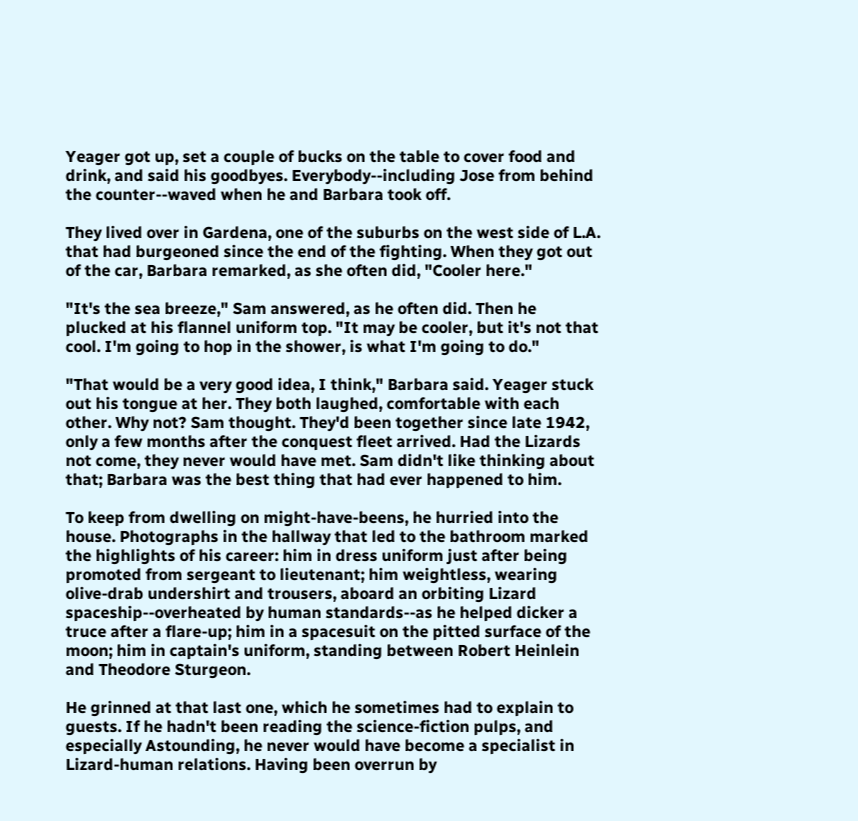Yeager got up, set a couple of bucks on the table to cover food and drink, and said his goodbyes. Everybody--including Jose from behind the counter--waved when he and Barbara took off.

They lived over in Gardena, one of the suburbs on the west side of L.A. that had burgeoned since the end of the fighting. When they got out of the car, Barbara remarked, as she often did, "Cooler here."

"It's the sea breeze," Sam answered, as he often did. Then he plucked at his flannel uniform top. "It may be cooler, but it's not that cool. I'm going to hop in the shower, is what I'm going to do."

"That would be a very good idea, I think," Barbara said. Yeager stuck out his tongue at her. They both laughed, comfortable with each other. Why not? Sam thought. They'd been together since late 1942, only a few months after the conquest fleet arrived. Had the Lizards not come, they never would have met. Sam didn't like thinking about that; Barbara was the best thing that had ever happened to him.

To keep from dwelling on might-have-beens, he hurried into the house. Photographs in the hallway that led to the bathroom marked the highlights of his career: him in dress uniform just after being promoted from sergeant to lieutenant; him weightless, wearing olive-drab undershirt and trousers, aboard an orbiting Lizard spaceship--overheated by human standards--as he helped dicker a truce after a flare-up; him in a spacesuit on the pitted surface of the moon; him in captain's uniform, standing between Robert Heinlein and Theodore Sturgeon.

He grinned at that last one, which he sometimes had to explain to guests. If he hadn't been reading the science-fiction pulps, and especially Astounding, he never would have become a specialist in Lizard-human relations. Having been overrun by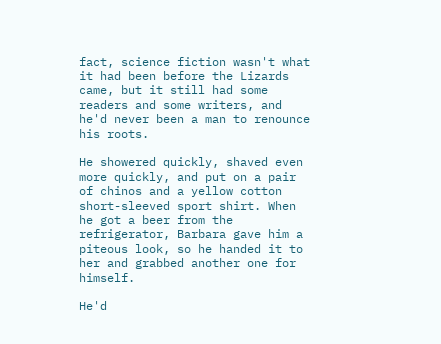fact, science fiction wasn't what it had been before the Lizards came, but it still had some readers and some writers, and he'd never been a man to renounce his roots.

He showered quickly, shaved even more quickly, and put on a pair of chinos and a yellow cotton short-sleeved sport shirt. When he got a beer from the refrigerator, Barbara gave him a piteous look, so he handed it to her and grabbed another one for himself.

He'd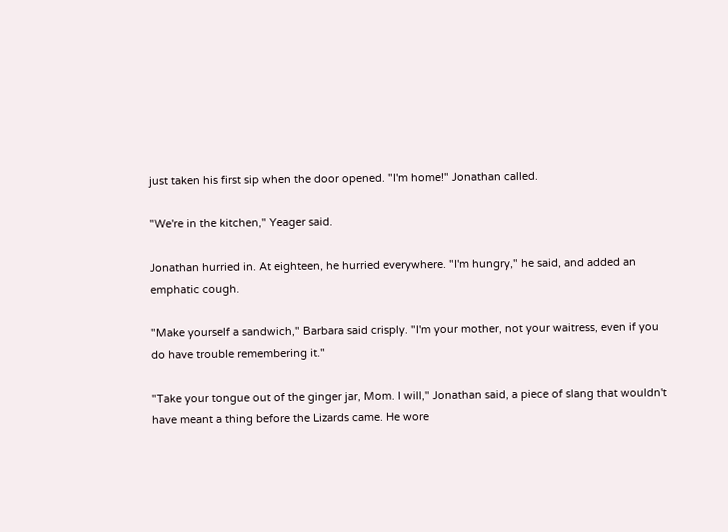just taken his first sip when the door opened. "I'm home!" Jonathan called.

"We're in the kitchen," Yeager said.

Jonathan hurried in. At eighteen, he hurried everywhere. "I'm hungry," he said, and added an emphatic cough.

"Make yourself a sandwich," Barbara said crisply. "I'm your mother, not your waitress, even if you do have trouble remembering it."

"Take your tongue out of the ginger jar, Mom. I will," Jonathan said, a piece of slang that wouldn't have meant a thing before the Lizards came. He wore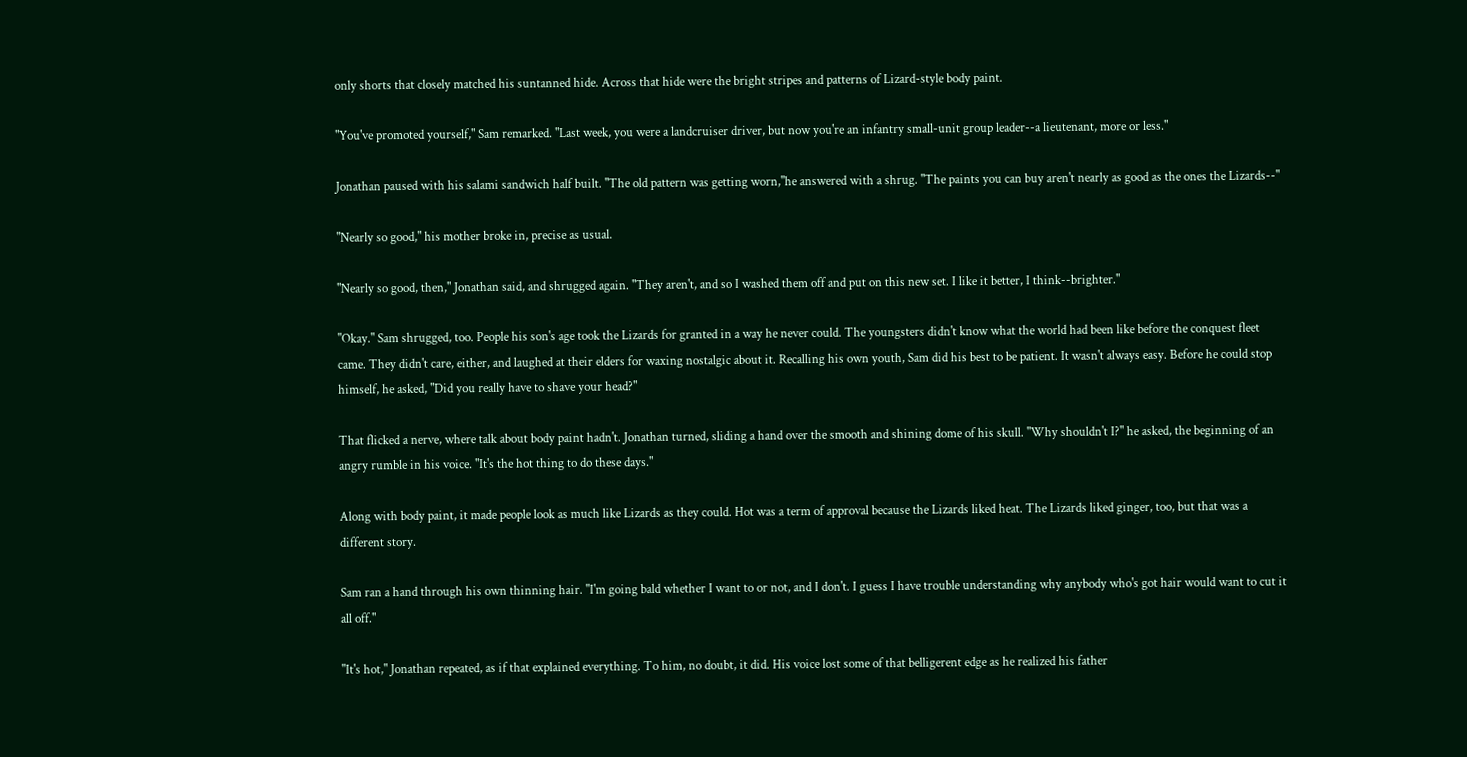only shorts that closely matched his suntanned hide. Across that hide were the bright stripes and patterns of Lizard-style body paint.

"You've promoted yourself," Sam remarked. "Last week, you were a landcruiser driver, but now you're an infantry small-unit group leader--a lieutenant, more or less."

Jonathan paused with his salami sandwich half built. "The old pattern was getting worn,"he answered with a shrug. "The paints you can buy aren't nearly as good as the ones the Lizards--"

"Nearly so good," his mother broke in, precise as usual.

"Nearly so good, then," Jonathan said, and shrugged again. "They aren't, and so I washed them off and put on this new set. I like it better, I think--brighter."

"Okay." Sam shrugged, too. People his son's age took the Lizards for granted in a way he never could. The youngsters didn't know what the world had been like before the conquest fleet came. They didn't care, either, and laughed at their elders for waxing nostalgic about it. Recalling his own youth, Sam did his best to be patient. It wasn't always easy. Before he could stop himself, he asked, "Did you really have to shave your head?"

That flicked a nerve, where talk about body paint hadn't. Jonathan turned, sliding a hand over the smooth and shining dome of his skull. "Why shouldn't I?" he asked, the beginning of an angry rumble in his voice. "It's the hot thing to do these days."

Along with body paint, it made people look as much like Lizards as they could. Hot was a term of approval because the Lizards liked heat. The Lizards liked ginger, too, but that was a different story.

Sam ran a hand through his own thinning hair. "I'm going bald whether I want to or not, and I don't. I guess I have trouble understanding why anybody who's got hair would want to cut it all off."

"It's hot," Jonathan repeated, as if that explained everything. To him, no doubt, it did. His voice lost some of that belligerent edge as he realized his father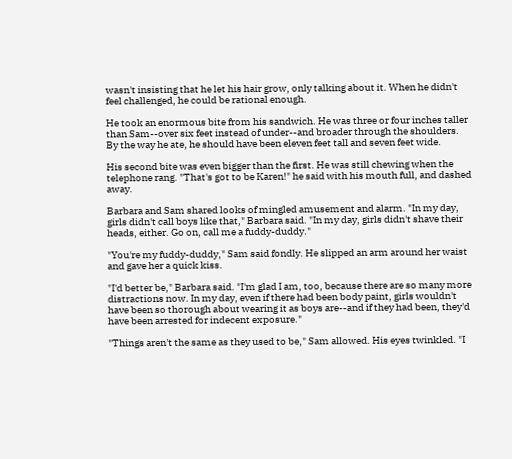wasn't insisting that he let his hair grow, only talking about it. When he didn't feel challenged, he could be rational enough.

He took an enormous bite from his sandwich. He was three or four inches taller than Sam--over six feet instead of under--and broader through the shoulders. By the way he ate, he should have been eleven feet tall and seven feet wide.

His second bite was even bigger than the first. He was still chewing when the telephone rang. "That's got to be Karen!" he said with his mouth full, and dashed away.

Barbara and Sam shared looks of mingled amusement and alarm. "In my day, girls didn't call boys like that," Barbara said. "In my day, girls didn't shave their heads, either. Go on, call me a fuddy-duddy."

"You're my fuddy-duddy," Sam said fondly. He slipped an arm around her waist and gave her a quick kiss.

"I'd better be," Barbara said. "I'm glad I am, too, because there are so many more distractions now. In my day, even if there had been body paint, girls wouldn't have been so thorough about wearing it as boys are--and if they had been, they'd have been arrested for indecent exposure."

"Things aren't the same as they used to be," Sam allowed. His eyes twinkled. "I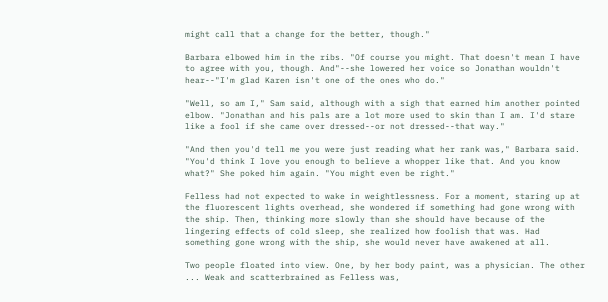might call that a change for the better, though."

Barbara elbowed him in the ribs. "Of course you might. That doesn't mean I have to agree with you, though. And"--she lowered her voice so Jonathan wouldn't hear--"I'm glad Karen isn't one of the ones who do."

"Well, so am I," Sam said, although with a sigh that earned him another pointed elbow. "Jonathan and his pals are a lot more used to skin than I am. I'd stare like a fool if she came over dressed--or not dressed--that way."

"And then you'd tell me you were just reading what her rank was," Barbara said. "You'd think I love you enough to believe a whopper like that. And you know what?" She poked him again. "You might even be right."

Felless had not expected to wake in weightlessness. For a moment, staring up at the fluorescent lights overhead, she wondered if something had gone wrong with the ship. Then, thinking more slowly than she should have because of the lingering effects of cold sleep, she realized how foolish that was. Had something gone wrong with the ship, she would never have awakened at all.

Two people floated into view. One, by her body paint, was a physician. The other ... Weak and scatterbrained as Felless was,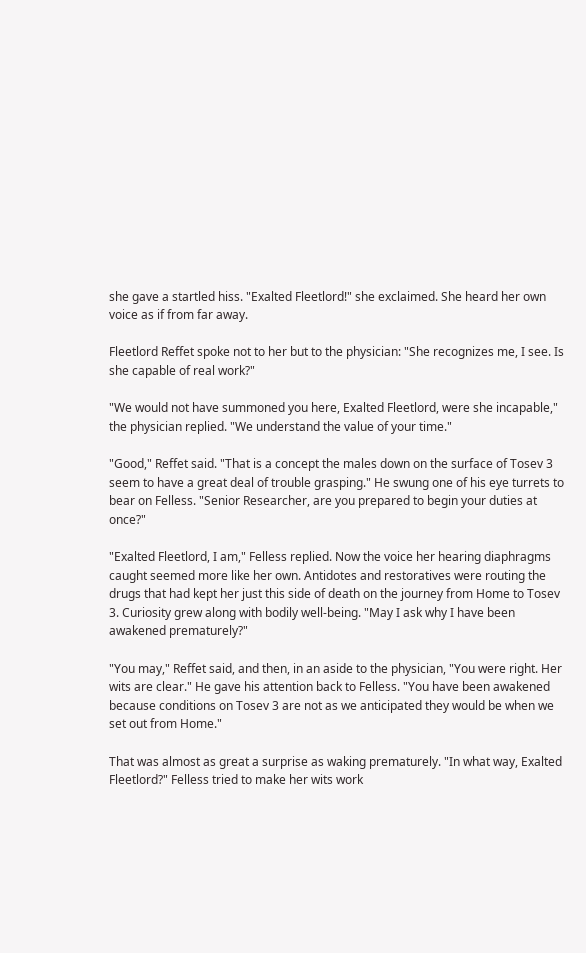she gave a startled hiss. "Exalted Fleetlord!" she exclaimed. She heard her own voice as if from far away.

Fleetlord Reffet spoke not to her but to the physician: "She recognizes me, I see. Is she capable of real work?"

"We would not have summoned you here, Exalted Fleetlord, were she incapable," the physician replied. "We understand the value of your time."

"Good," Reffet said. "That is a concept the males down on the surface of Tosev 3 seem to have a great deal of trouble grasping." He swung one of his eye turrets to bear on Felless. "Senior Researcher, are you prepared to begin your duties at once?"

"Exalted Fleetlord, I am," Felless replied. Now the voice her hearing diaphragms caught seemed more like her own. Antidotes and restoratives were routing the drugs that had kept her just this side of death on the journey from Home to Tosev 3. Curiosity grew along with bodily well-being. "May I ask why I have been awakened prematurely?"

"You may," Reffet said, and then, in an aside to the physician, "You were right. Her wits are clear." He gave his attention back to Felless. "You have been awakened because conditions on Tosev 3 are not as we anticipated they would be when we set out from Home."

That was almost as great a surprise as waking prematurely. "In what way, Exalted Fleetlord?" Felless tried to make her wits work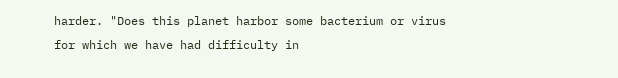harder. "Does this planet harbor some bacterium or virus for which we have had difficulty in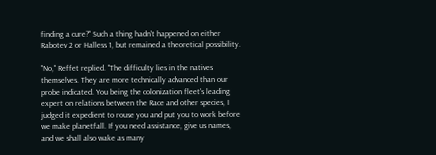finding a cure?" Such a thing hadn't happened on either Rabotev 2 or Halless 1, but remained a theoretical possibility.

"No," Reffet replied. "The difficulty lies in the natives themselves. They are more technically advanced than our probe indicated. You being the colonization fleet's leading expert on relations between the Race and other species, I judged it expedient to rouse you and put you to work before we make planetfall. If you need assistance, give us names, and we shall also wake as many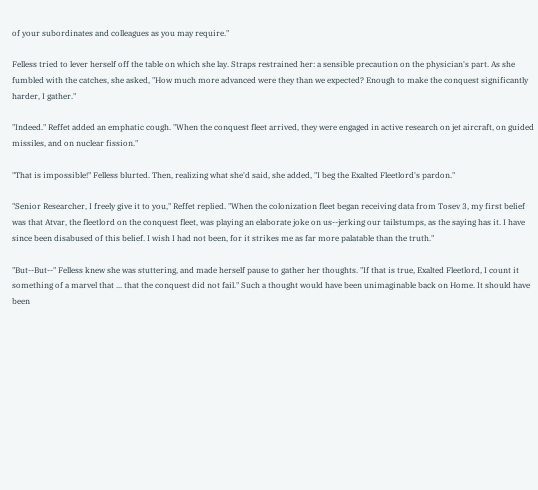of your subordinates and colleagues as you may require."

Felless tried to lever herself off the table on which she lay. Straps restrained her: a sensible precaution on the physician's part. As she fumbled with the catches, she asked, "How much more advanced were they than we expected? Enough to make the conquest significantly harder, I gather."

"Indeed." Reffet added an emphatic cough. "When the conquest fleet arrived, they were engaged in active research on jet aircraft, on guided missiles, and on nuclear fission."

"That is impossible!" Felless blurted. Then, realizing what she'd said, she added, "I beg the Exalted Fleetlord's pardon."

"Senior Researcher, I freely give it to you," Reffet replied. "When the colonization fleet began receiving data from Tosev 3, my first belief was that Atvar, the fleetlord on the conquest fleet, was playing an elaborate joke on us--jerking our tailstumps, as the saying has it. I have since been disabused of this belief. I wish I had not been, for it strikes me as far more palatable than the truth."

"But--But--" Felless knew she was stuttering, and made herself pause to gather her thoughts. "If that is true, Exalted Fleetlord, I count it something of a marvel that ... that the conquest did not fail." Such a thought would have been unimaginable back on Home. It should have been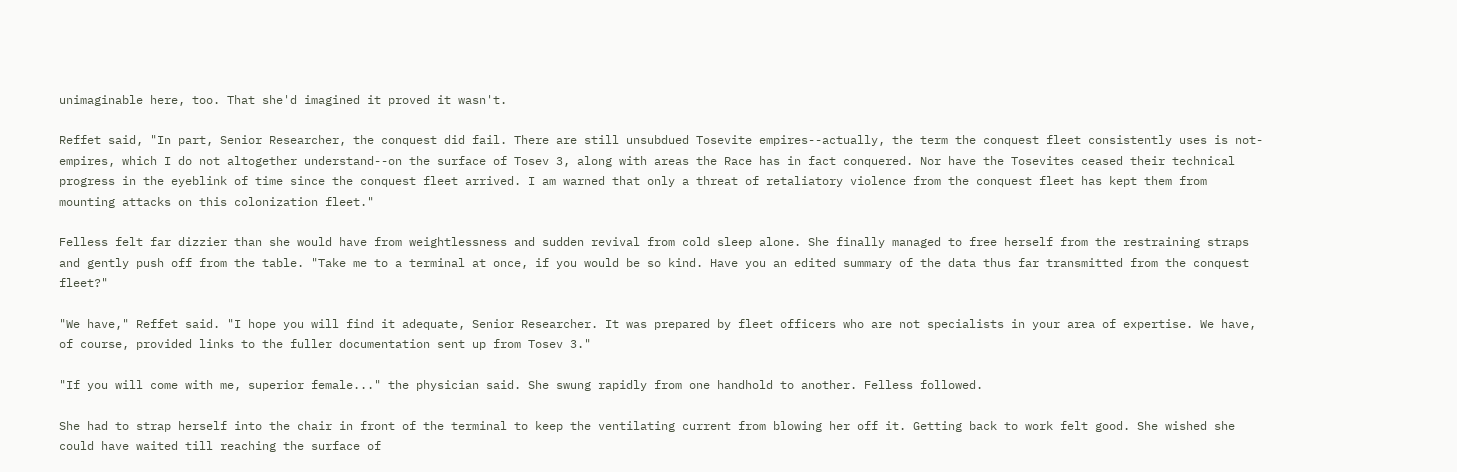unimaginable here, too. That she'd imagined it proved it wasn't.

Reffet said, "In part, Senior Researcher, the conquest did fail. There are still unsubdued Tosevite empires--actually, the term the conquest fleet consistently uses is not-empires, which I do not altogether understand--on the surface of Tosev 3, along with areas the Race has in fact conquered. Nor have the Tosevites ceased their technical progress in the eyeblink of time since the conquest fleet arrived. I am warned that only a threat of retaliatory violence from the conquest fleet has kept them from mounting attacks on this colonization fleet."

Felless felt far dizzier than she would have from weightlessness and sudden revival from cold sleep alone. She finally managed to free herself from the restraining straps and gently push off from the table. "Take me to a terminal at once, if you would be so kind. Have you an edited summary of the data thus far transmitted from the conquest fleet?"

"We have," Reffet said. "I hope you will find it adequate, Senior Researcher. It was prepared by fleet officers who are not specialists in your area of expertise. We have, of course, provided links to the fuller documentation sent up from Tosev 3."

"If you will come with me, superior female..." the physician said. She swung rapidly from one handhold to another. Felless followed.

She had to strap herself into the chair in front of the terminal to keep the ventilating current from blowing her off it. Getting back to work felt good. She wished she could have waited till reaching the surface of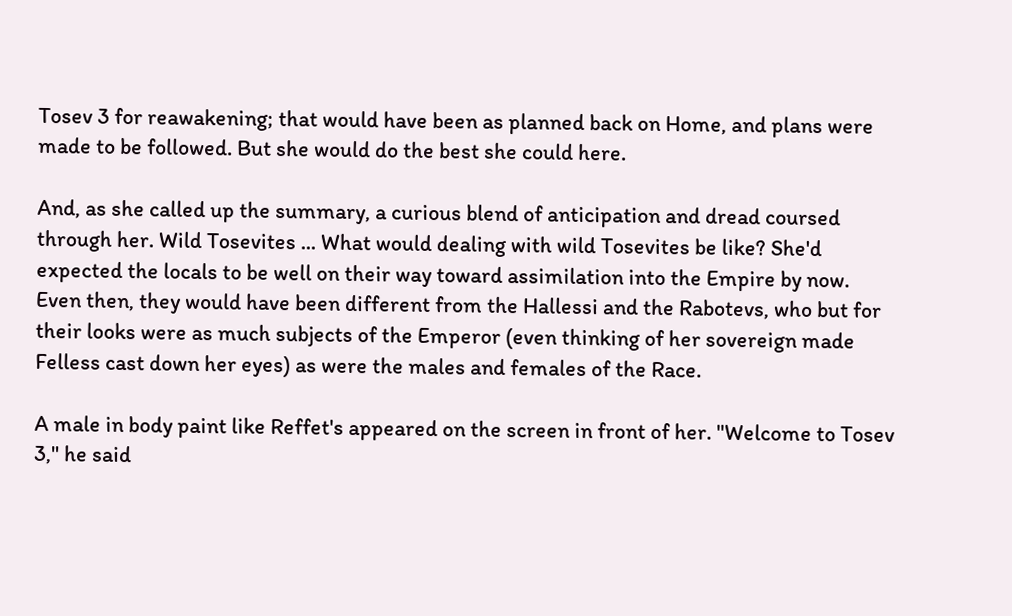Tosev 3 for reawakening; that would have been as planned back on Home, and plans were made to be followed. But she would do the best she could here.

And, as she called up the summary, a curious blend of anticipation and dread coursed through her. Wild Tosevites ... What would dealing with wild Tosevites be like? She'd expected the locals to be well on their way toward assimilation into the Empire by now. Even then, they would have been different from the Hallessi and the Rabotevs, who but for their looks were as much subjects of the Emperor (even thinking of her sovereign made Felless cast down her eyes) as were the males and females of the Race.

A male in body paint like Reffet's appeared on the screen in front of her. "Welcome to Tosev 3," he said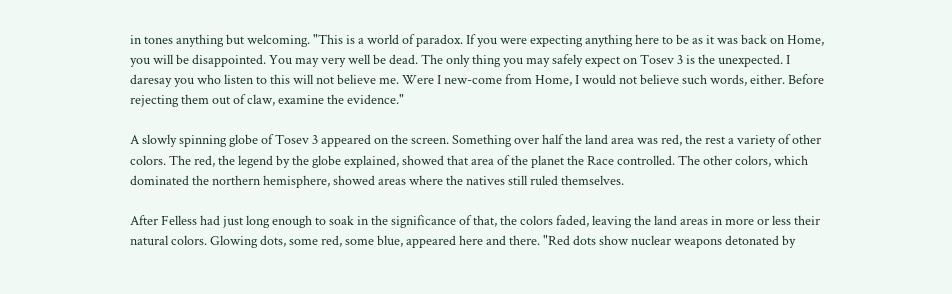in tones anything but welcoming. "This is a world of paradox. If you were expecting anything here to be as it was back on Home, you will be disappointed. You may very well be dead. The only thing you may safely expect on Tosev 3 is the unexpected. I daresay you who listen to this will not believe me. Were I new-come from Home, I would not believe such words, either. Before rejecting them out of claw, examine the evidence."

A slowly spinning globe of Tosev 3 appeared on the screen. Something over half the land area was red, the rest a variety of other colors. The red, the legend by the globe explained, showed that area of the planet the Race controlled. The other colors, which dominated the northern hemisphere, showed areas where the natives still ruled themselves.

After Felless had just long enough to soak in the significance of that, the colors faded, leaving the land areas in more or less their natural colors. Glowing dots, some red, some blue, appeared here and there. "Red dots show nuclear weapons detonated by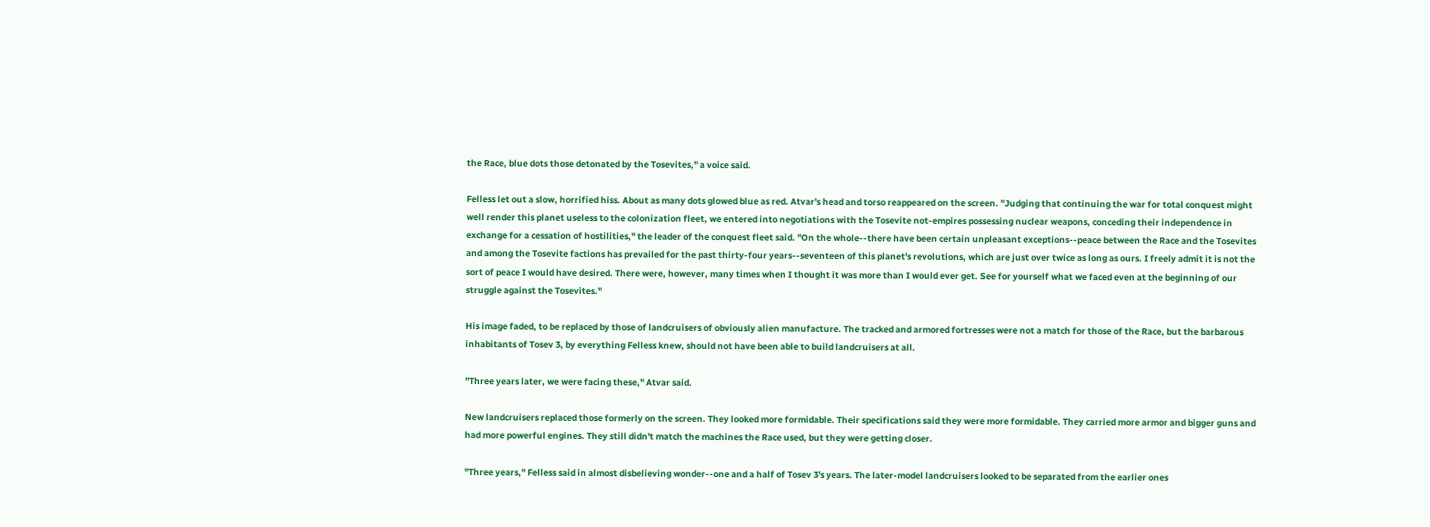the Race, blue dots those detonated by the Tosevites," a voice said.

Felless let out a slow, horrified hiss. About as many dots glowed blue as red. Atvar's head and torso reappeared on the screen. "Judging that continuing the war for total conquest might well render this planet useless to the colonization fleet, we entered into negotiations with the Tosevite not-empires possessing nuclear weapons, conceding their independence in exchange for a cessation of hostilities," the leader of the conquest fleet said. "On the whole--there have been certain unpleasant exceptions--peace between the Race and the Tosevites and among the Tosevite factions has prevailed for the past thirty-four years--seventeen of this planet's revolutions, which are just over twice as long as ours. I freely admit it is not the sort of peace I would have desired. There were, however, many times when I thought it was more than I would ever get. See for yourself what we faced even at the beginning of our struggle against the Tosevites."

His image faded, to be replaced by those of landcruisers of obviously alien manufacture. The tracked and armored fortresses were not a match for those of the Race, but the barbarous inhabitants of Tosev 3, by everything Felless knew, should not have been able to build landcruisers at all.

"Three years later, we were facing these," Atvar said.

New landcruisers replaced those formerly on the screen. They looked more formidable. Their specifications said they were more formidable. They carried more armor and bigger guns and had more powerful engines. They still didn't match the machines the Race used, but they were getting closer.

"Three years," Felless said in almost disbelieving wonder--one and a half of Tosev 3's years. The later-model landcruisers looked to be separated from the earlier ones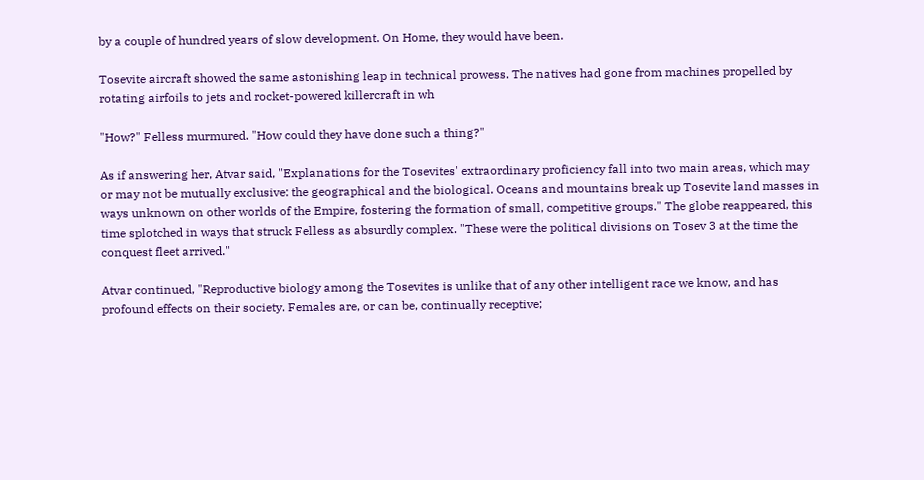by a couple of hundred years of slow development. On Home, they would have been.

Tosevite aircraft showed the same astonishing leap in technical prowess. The natives had gone from machines propelled by rotating airfoils to jets and rocket-powered killercraft in wh

"How?" Felless murmured. "How could they have done such a thing?"

As if answering her, Atvar said, "Explanations for the Tosevites' extraordinary proficiency fall into two main areas, which may or may not be mutually exclusive: the geographical and the biological. Oceans and mountains break up Tosevite land masses in ways unknown on other worlds of the Empire, fostering the formation of small, competitive groups." The globe reappeared, this time splotched in ways that struck Felless as absurdly complex. "These were the political divisions on Tosev 3 at the time the conquest fleet arrived."

Atvar continued, "Reproductive biology among the Tosevites is unlike that of any other intelligent race we know, and has profound effects on their society. Females are, or can be, continually receptive;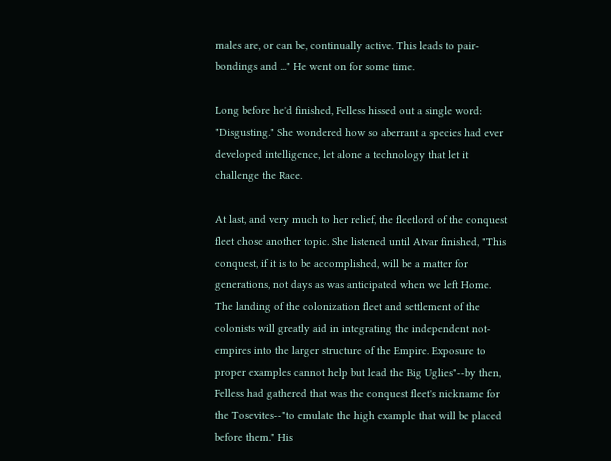males are, or can be, continually active. This leads to pair-bondings and ..." He went on for some time.

Long before he'd finished, Felless hissed out a single word: "Disgusting." She wondered how so aberrant a species had ever developed intelligence, let alone a technology that let it challenge the Race.

At last, and very much to her relief, the fleetlord of the conquest fleet chose another topic. She listened until Atvar finished, "This conquest, if it is to be accomplished, will be a matter for generations, not days as was anticipated when we left Home. The landing of the colonization fleet and settlement of the colonists will greatly aid in integrating the independent not-empires into the larger structure of the Empire. Exposure to proper examples cannot help but lead the Big Uglies"--by then, Felless had gathered that was the conquest fleet's nickname for the Tosevites--"to emulate the high example that will be placed before them." His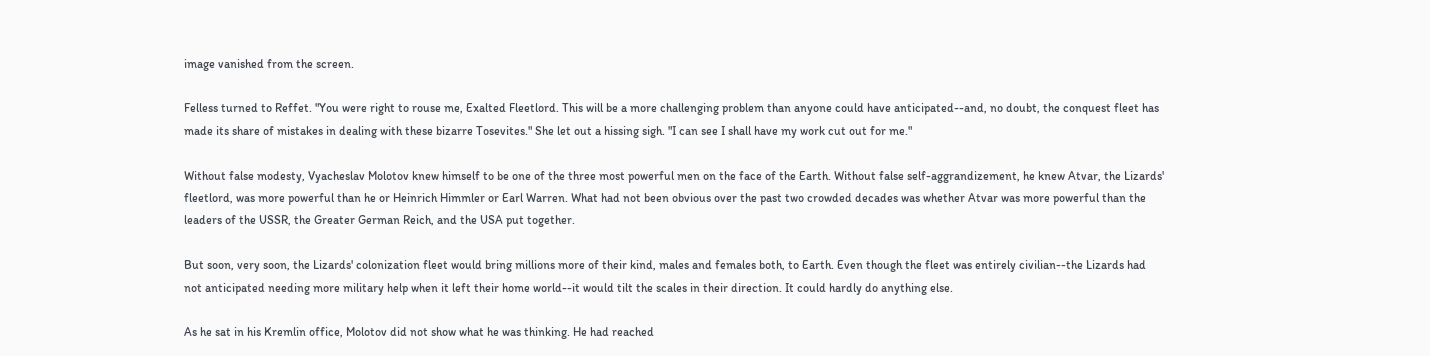image vanished from the screen.

Felless turned to Reffet. "You were right to rouse me, Exalted Fleetlord. This will be a more challenging problem than anyone could have anticipated--and, no doubt, the conquest fleet has made its share of mistakes in dealing with these bizarre Tosevites." She let out a hissing sigh. "I can see I shall have my work cut out for me."

Without false modesty, Vyacheslav Molotov knew himself to be one of the three most powerful men on the face of the Earth. Without false self-aggrandizement, he knew Atvar, the Lizards' fleetlord, was more powerful than he or Heinrich Himmler or Earl Warren. What had not been obvious over the past two crowded decades was whether Atvar was more powerful than the leaders of the USSR, the Greater German Reich, and the USA put together.

But soon, very soon, the Lizards' colonization fleet would bring millions more of their kind, males and females both, to Earth. Even though the fleet was entirely civilian--the Lizards had not anticipated needing more military help when it left their home world--it would tilt the scales in their direction. It could hardly do anything else.

As he sat in his Kremlin office, Molotov did not show what he was thinking. He had reached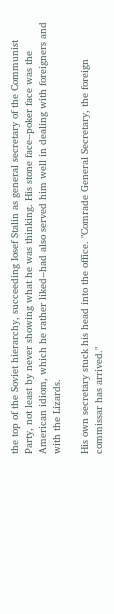the top of the Soviet hierarchy, succeeding Iosef Stalin as general secretary of the Communist Party, not least by never showing what he was thinking. His stone face--poker face was the American idiom, which he rather liked--had also served him well in dealing with foreigners and with the Lizards.

His own secretary stuck his head into the office. "Comrade General Secretary, the foreign commissar has arrived."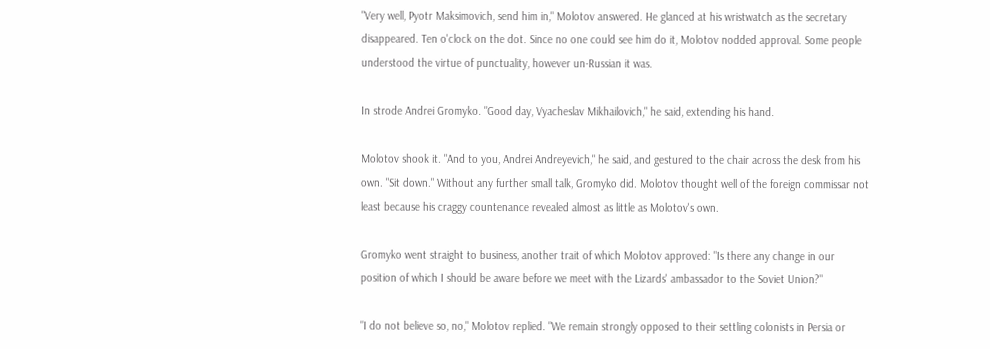"Very well, Pyotr Maksimovich, send him in," Molotov answered. He glanced at his wristwatch as the secretary disappeared. Ten o'clock on the dot. Since no one could see him do it, Molotov nodded approval. Some people understood the virtue of punctuality, however un-Russian it was.

In strode Andrei Gromyko. "Good day, Vyacheslav Mikhailovich," he said, extending his hand.

Molotov shook it. "And to you, Andrei Andreyevich," he said, and gestured to the chair across the desk from his own. "Sit down." Without any further small talk, Gromyko did. Molotov thought well of the foreign commissar not least because his craggy countenance revealed almost as little as Molotov's own.

Gromyko went straight to business, another trait of which Molotov approved: "Is there any change in our position of which I should be aware before we meet with the Lizards' ambassador to the Soviet Union?"

"I do not believe so, no," Molotov replied. "We remain strongly opposed to their settling colonists in Persia or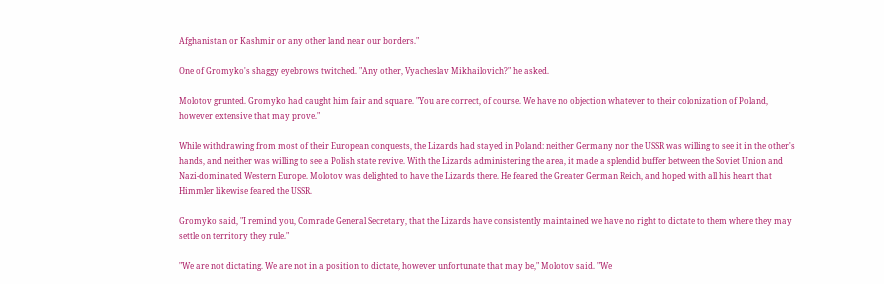Afghanistan or Kashmir or any other land near our borders."

One of Gromyko's shaggy eyebrows twitched. "Any other, Vyacheslav Mikhailovich?" he asked.

Molotov grunted. Gromyko had caught him fair and square. "You are correct, of course. We have no objection whatever to their colonization of Poland, however extensive that may prove."

While withdrawing from most of their European conquests, the Lizards had stayed in Poland: neither Germany nor the USSR was willing to see it in the other's hands, and neither was willing to see a Polish state revive. With the Lizards administering the area, it made a splendid buffer between the Soviet Union and Nazi-dominated Western Europe. Molotov was delighted to have the Lizards there. He feared the Greater German Reich, and hoped with all his heart that Himmler likewise feared the USSR.

Gromyko said, "I remind you, Comrade General Secretary, that the Lizards have consistently maintained we have no right to dictate to them where they may settle on territory they rule."

"We are not dictating. We are not in a position to dictate, however unfortunate that may be," Molotov said. "We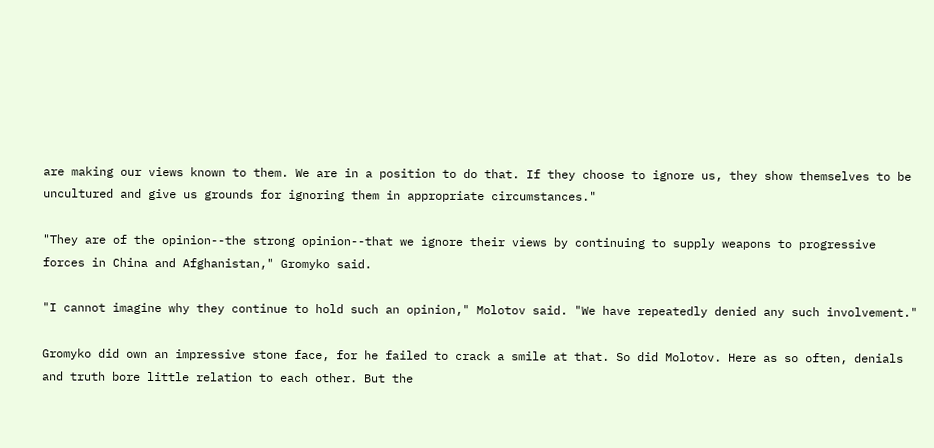are making our views known to them. We are in a position to do that. If they choose to ignore us, they show themselves to be uncultured and give us grounds for ignoring them in appropriate circumstances."

"They are of the opinion--the strong opinion--that we ignore their views by continuing to supply weapons to progressive forces in China and Afghanistan," Gromyko said.

"I cannot imagine why they continue to hold such an opinion," Molotov said. "We have repeatedly denied any such involvement."

Gromyko did own an impressive stone face, for he failed to crack a smile at that. So did Molotov. Here as so often, denials and truth bore little relation to each other. But the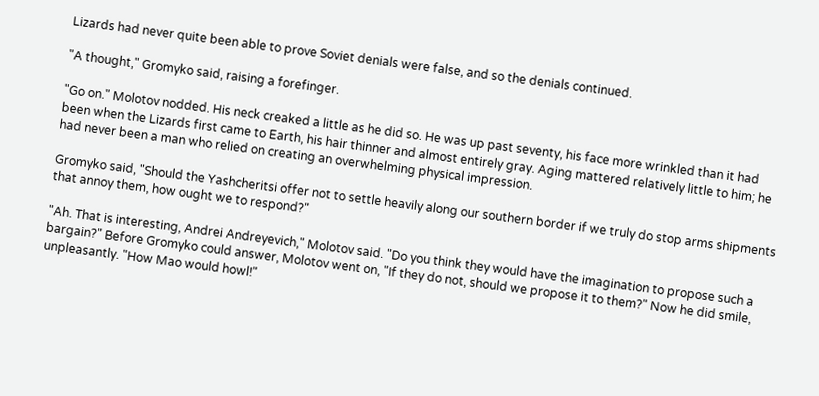Lizards had never quite been able to prove Soviet denials were false, and so the denials continued.

"A thought," Gromyko said, raising a forefinger.

"Go on." Molotov nodded. His neck creaked a little as he did so. He was up past seventy, his face more wrinkled than it had been when the Lizards first came to Earth, his hair thinner and almost entirely gray. Aging mattered relatively little to him; he had never been a man who relied on creating an overwhelming physical impression.

Gromyko said, "Should the Yashcheritsi offer not to settle heavily along our southern border if we truly do stop arms shipments that annoy them, how ought we to respond?"

"Ah. That is interesting, Andrei Andreyevich," Molotov said. "Do you think they would have the imagination to propose such a bargain?" Before Gromyko could answer, Molotov went on, "If they do not, should we propose it to them?" Now he did smile, unpleasantly. "How Mao would howl!"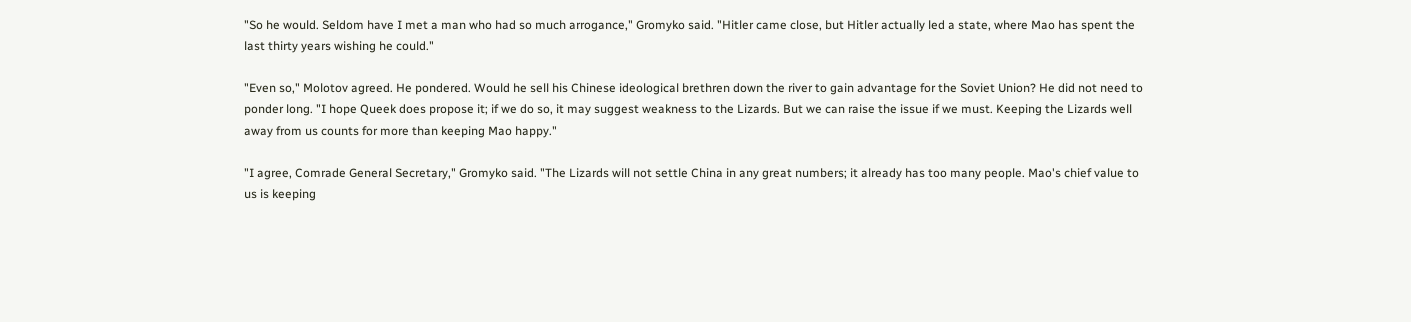"So he would. Seldom have I met a man who had so much arrogance," Gromyko said. "Hitler came close, but Hitler actually led a state, where Mao has spent the last thirty years wishing he could."

"Even so," Molotov agreed. He pondered. Would he sell his Chinese ideological brethren down the river to gain advantage for the Soviet Union? He did not need to ponder long. "I hope Queek does propose it; if we do so, it may suggest weakness to the Lizards. But we can raise the issue if we must. Keeping the Lizards well away from us counts for more than keeping Mao happy."

"I agree, Comrade General Secretary," Gromyko said. "The Lizards will not settle China in any great numbers; it already has too many people. Mao's chief value to us is keeping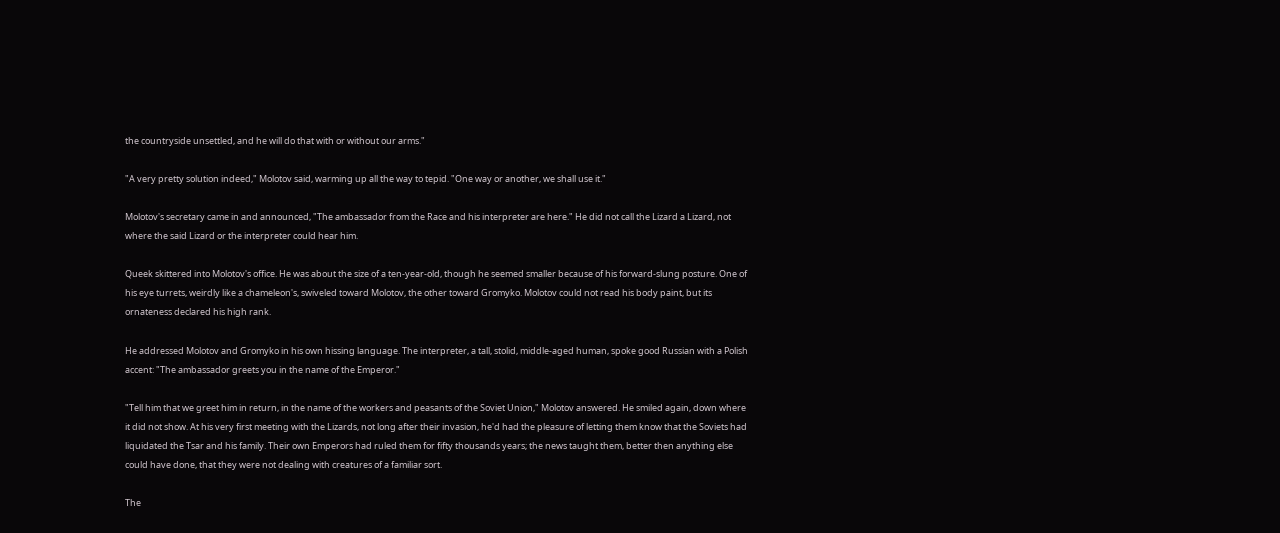the countryside unsettled, and he will do that with or without our arms."

"A very pretty solution indeed," Molotov said, warming up all the way to tepid. "One way or another, we shall use it."

Molotov's secretary came in and announced, "The ambassador from the Race and his interpreter are here." He did not call the Lizard a Lizard, not where the said Lizard or the interpreter could hear him.

Queek skittered into Molotov's office. He was about the size of a ten-year-old, though he seemed smaller because of his forward-slung posture. One of his eye turrets, weirdly like a chameleon's, swiveled toward Molotov, the other toward Gromyko. Molotov could not read his body paint, but its ornateness declared his high rank.

He addressed Molotov and Gromyko in his own hissing language. The interpreter, a tall, stolid, middle-aged human, spoke good Russian with a Polish accent: "The ambassador greets you in the name of the Emperor."

"Tell him that we greet him in return, in the name of the workers and peasants of the Soviet Union," Molotov answered. He smiled again, down where it did not show. At his very first meeting with the Lizards, not long after their invasion, he'd had the pleasure of letting them know that the Soviets had liquidated the Tsar and his family. Their own Emperors had ruled them for fifty thousands years; the news taught them, better then anything else could have done, that they were not dealing with creatures of a familiar sort.

The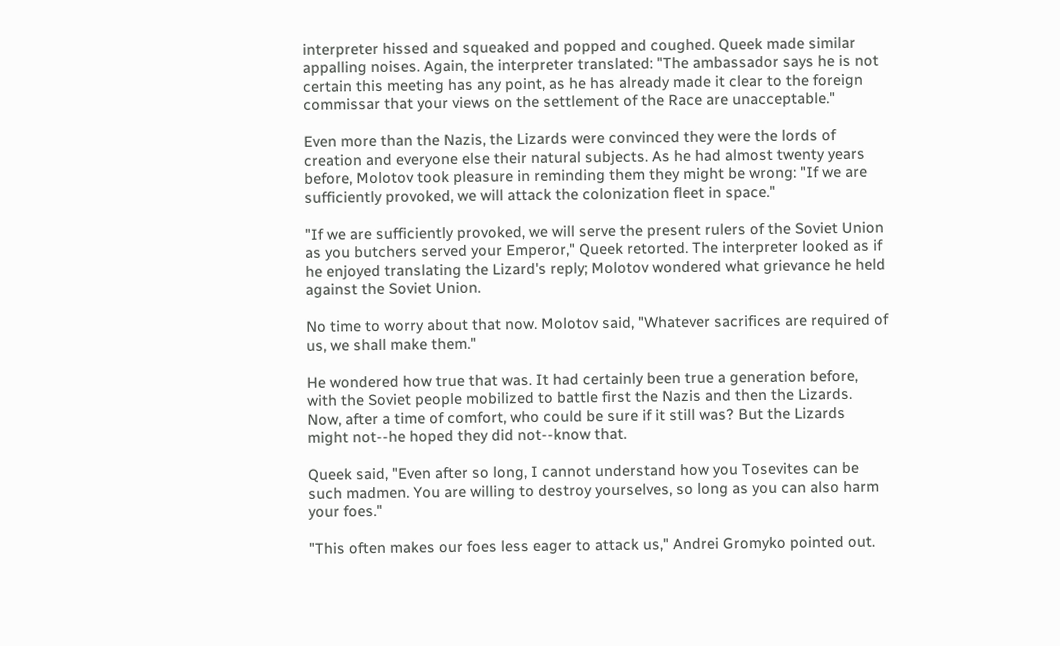interpreter hissed and squeaked and popped and coughed. Queek made similar appalling noises. Again, the interpreter translated: "The ambassador says he is not certain this meeting has any point, as he has already made it clear to the foreign commissar that your views on the settlement of the Race are unacceptable."

Even more than the Nazis, the Lizards were convinced they were the lords of creation and everyone else their natural subjects. As he had almost twenty years before, Molotov took pleasure in reminding them they might be wrong: "If we are sufficiently provoked, we will attack the colonization fleet in space."

"If we are sufficiently provoked, we will serve the present rulers of the Soviet Union as you butchers served your Emperor," Queek retorted. The interpreter looked as if he enjoyed translating the Lizard's reply; Molotov wondered what grievance he held against the Soviet Union.

No time to worry about that now. Molotov said, "Whatever sacrifices are required of us, we shall make them."

He wondered how true that was. It had certainly been true a generation before, with the Soviet people mobilized to battle first the Nazis and then the Lizards. Now, after a time of comfort, who could be sure if it still was? But the Lizards might not--he hoped they did not--know that.

Queek said, "Even after so long, I cannot understand how you Tosevites can be such madmen. You are willing to destroy yourselves, so long as you can also harm your foes."

"This often makes our foes less eager to attack us," Andrei Gromyko pointed out.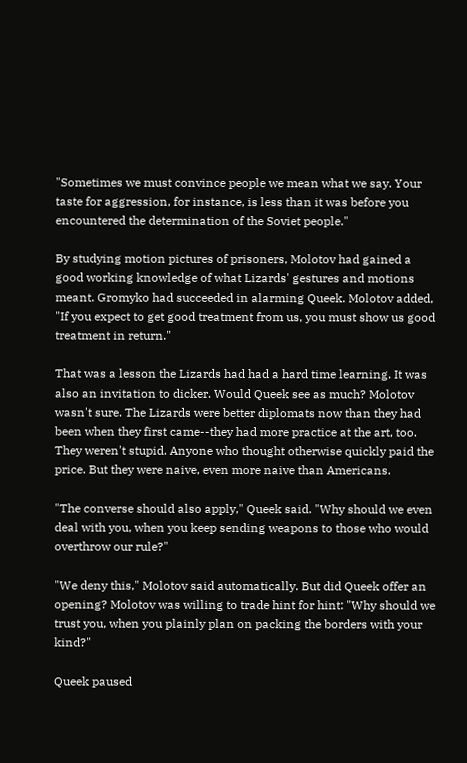"Sometimes we must convince people we mean what we say. Your taste for aggression, for instance, is less than it was before you encountered the determination of the Soviet people."

By studying motion pictures of prisoners, Molotov had gained a good working knowledge of what Lizards' gestures and motions meant. Gromyko had succeeded in alarming Queek. Molotov added, "If you expect to get good treatment from us, you must show us good treatment in return."

That was a lesson the Lizards had had a hard time learning. It was also an invitation to dicker. Would Queek see as much? Molotov wasn't sure. The Lizards were better diplomats now than they had been when they first came--they had more practice at the art, too. They weren't stupid. Anyone who thought otherwise quickly paid the price. But they were naive, even more naive than Americans.

"The converse should also apply," Queek said. "Why should we even deal with you, when you keep sending weapons to those who would overthrow our rule?"

"We deny this," Molotov said automatically. But did Queek offer an opening? Molotov was willing to trade hint for hint: "Why should we trust you, when you plainly plan on packing the borders with your kind?"

Queek paused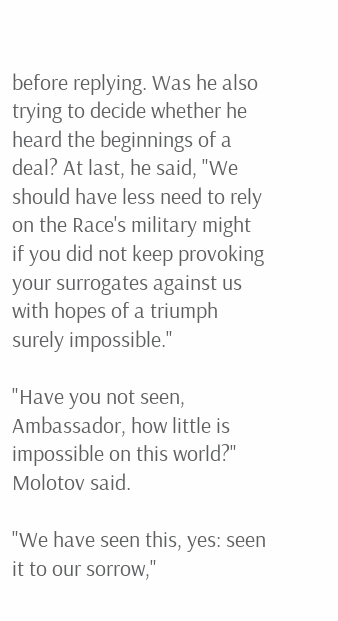before replying. Was he also trying to decide whether he heard the beginnings of a deal? At last, he said, "We should have less need to rely on the Race's military might if you did not keep provoking your surrogates against us with hopes of a triumph surely impossible."

"Have you not seen, Ambassador, how little is impossible on this world?" Molotov said.

"We have seen this, yes: seen it to our sorrow,"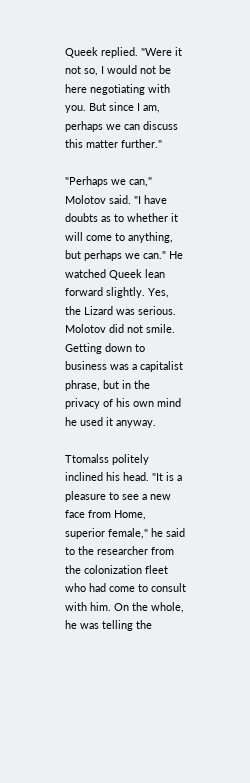Queek replied. "Were it not so, I would not be here negotiating with you. But since I am, perhaps we can discuss this matter further."

"Perhaps we can," Molotov said. "I have doubts as to whether it will come to anything, but perhaps we can." He watched Queek lean forward slightly. Yes, the Lizard was serious. Molotov did not smile. Getting down to business was a capitalist phrase, but in the privacy of his own mind he used it anyway.

Ttomalss politely inclined his head. "It is a pleasure to see a new face from Home, superior female," he said to the researcher from the colonization fleet who had come to consult with him. On the whole, he was telling the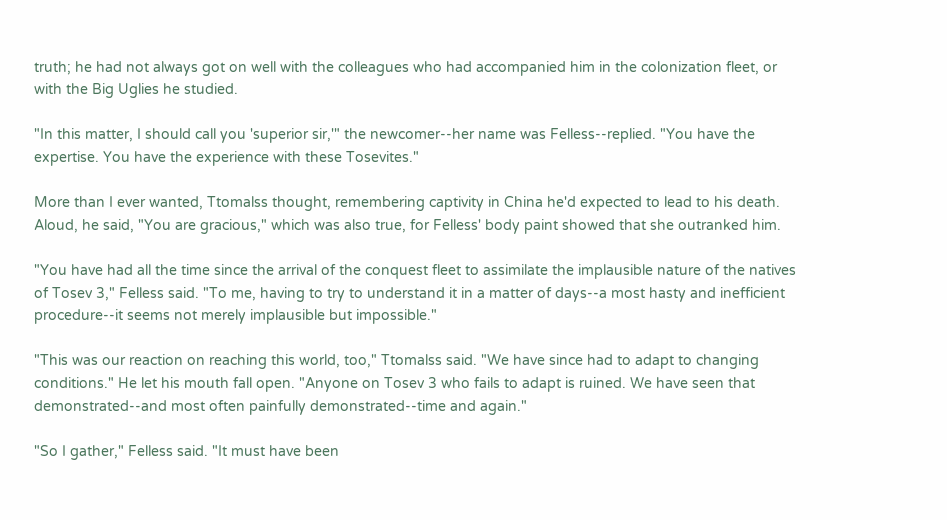truth; he had not always got on well with the colleagues who had accompanied him in the colonization fleet, or with the Big Uglies he studied.

"In this matter, I should call you 'superior sir,'" the newcomer--her name was Felless--replied. "You have the expertise. You have the experience with these Tosevites."

More than I ever wanted, Ttomalss thought, remembering captivity in China he'd expected to lead to his death. Aloud, he said, "You are gracious," which was also true, for Felless' body paint showed that she outranked him.

"You have had all the time since the arrival of the conquest fleet to assimilate the implausible nature of the natives of Tosev 3," Felless said. "To me, having to try to understand it in a matter of days--a most hasty and inefficient procedure--it seems not merely implausible but impossible."

"This was our reaction on reaching this world, too," Ttomalss said. "We have since had to adapt to changing conditions." He let his mouth fall open. "Anyone on Tosev 3 who fails to adapt is ruined. We have seen that demonstrated--and most often painfully demonstrated--time and again."

"So I gather," Felless said. "It must have been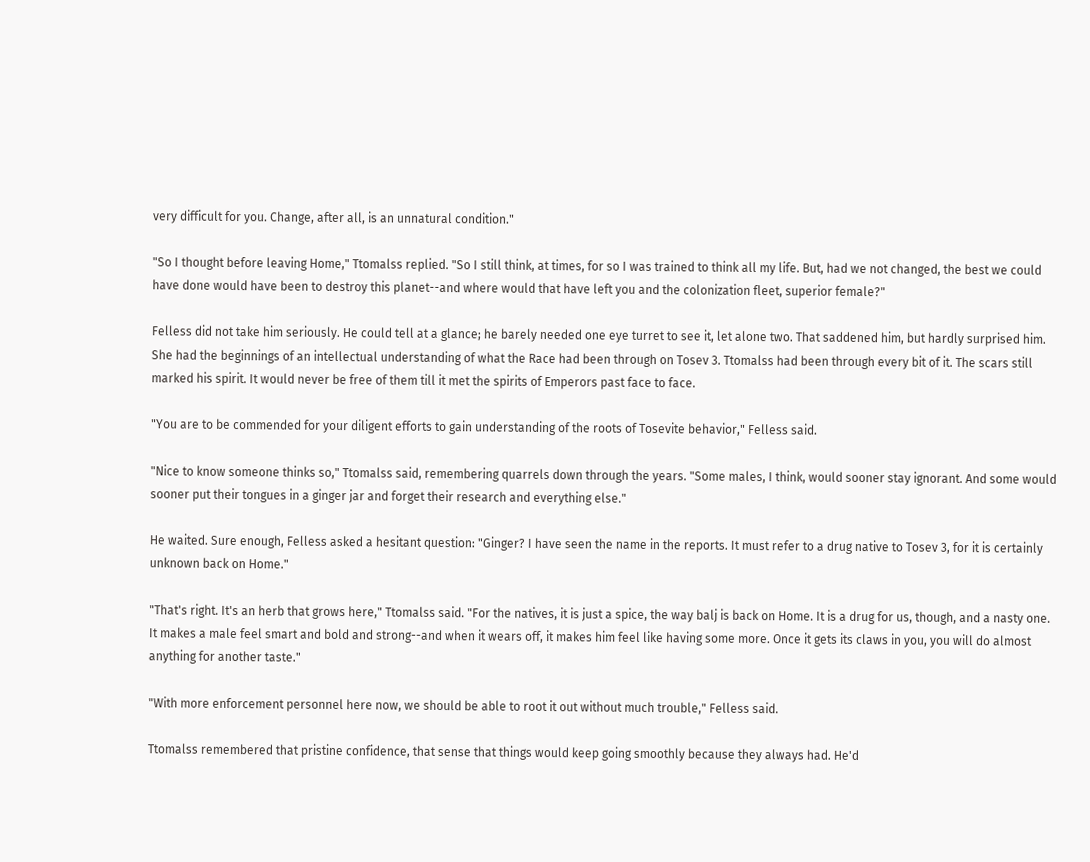very difficult for you. Change, after all, is an unnatural condition."

"So I thought before leaving Home," Ttomalss replied. "So I still think, at times, for so I was trained to think all my life. But, had we not changed, the best we could have done would have been to destroy this planet--and where would that have left you and the colonization fleet, superior female?"

Felless did not take him seriously. He could tell at a glance; he barely needed one eye turret to see it, let alone two. That saddened him, but hardly surprised him. She had the beginnings of an intellectual understanding of what the Race had been through on Tosev 3. Ttomalss had been through every bit of it. The scars still marked his spirit. It would never be free of them till it met the spirits of Emperors past face to face.

"You are to be commended for your diligent efforts to gain understanding of the roots of Tosevite behavior," Felless said.

"Nice to know someone thinks so," Ttomalss said, remembering quarrels down through the years. "Some males, I think, would sooner stay ignorant. And some would sooner put their tongues in a ginger jar and forget their research and everything else."

He waited. Sure enough, Felless asked a hesitant question: "Ginger? I have seen the name in the reports. It must refer to a drug native to Tosev 3, for it is certainly unknown back on Home."

"That's right. It's an herb that grows here," Ttomalss said. "For the natives, it is just a spice, the way balj is back on Home. It is a drug for us, though, and a nasty one. It makes a male feel smart and bold and strong--and when it wears off, it makes him feel like having some more. Once it gets its claws in you, you will do almost anything for another taste."

"With more enforcement personnel here now, we should be able to root it out without much trouble," Felless said.

Ttomalss remembered that pristine confidence, that sense that things would keep going smoothly because they always had. He'd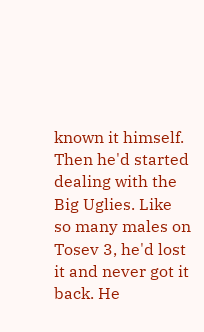known it himself. Then he'd started dealing with the Big Uglies. Like so many males on Tosev 3, he'd lost it and never got it back. He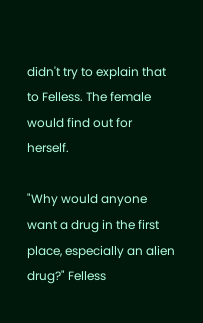didn't try to explain that to Felless. The female would find out for herself.

"Why would anyone want a drug in the first place, especially an alien drug?" Felless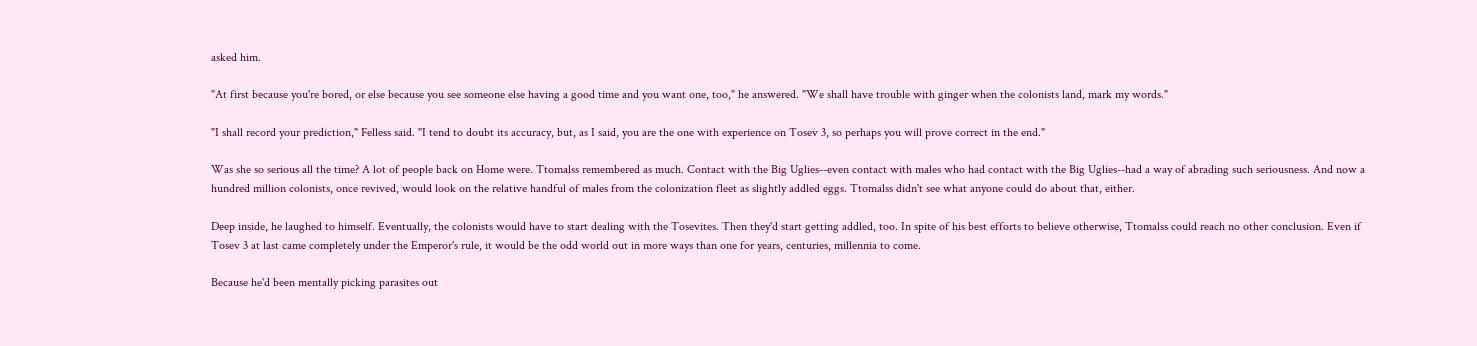asked him.

"At first because you're bored, or else because you see someone else having a good time and you want one, too," he answered. "We shall have trouble with ginger when the colonists land, mark my words."

"I shall record your prediction," Felless said. "I tend to doubt its accuracy, but, as I said, you are the one with experience on Tosev 3, so perhaps you will prove correct in the end."

Was she so serious all the time? A lot of people back on Home were. Ttomalss remembered as much. Contact with the Big Uglies--even contact with males who had contact with the Big Uglies--had a way of abrading such seriousness. And now a hundred million colonists, once revived, would look on the relative handful of males from the colonization fleet as slightly addled eggs. Ttomalss didn't see what anyone could do about that, either.

Deep inside, he laughed to himself. Eventually, the colonists would have to start dealing with the Tosevites. Then they'd start getting addled, too. In spite of his best efforts to believe otherwise, Ttomalss could reach no other conclusion. Even if Tosev 3 at last came completely under the Emperor's rule, it would be the odd world out in more ways than one for years, centuries, millennia to come.

Because he'd been mentally picking parasites out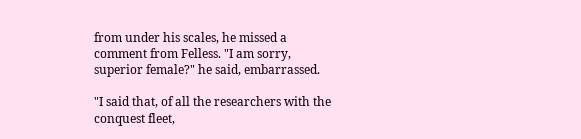from under his scales, he missed a comment from Felless. "I am sorry, superior female?" he said, embarrassed.

"I said that, of all the researchers with the conquest fleet,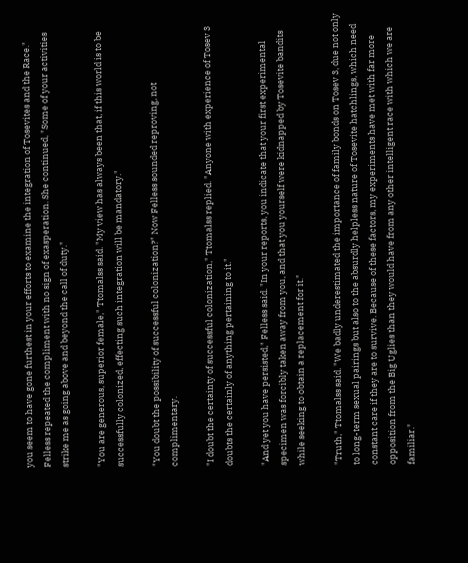you seem to have gone furthest in your efforts to examine the integration of Tosevites and the Race." Felless repeated the compliment with no sign of exasperation. She continued, "Some of your activities strike me as going above and beyond the call of duty."

"You are generous, superior female," Ttomalss said. "My view has always been that, if this world is to be successfully colonized, effecting such integration will be mandatory."

"You doubt the possibility of successful colonization?" Now Felless sounded reproving, not complimentary.

"I doubt the certainty of successful colonization," Ttomalss replied. "Anyone with experience of Tosev 3 doubts the certainly of anything pertaining to it."

"And yet you have persisted," Felless said. "In your reports, you indicate that your first experimental specimen was forcibly taken away from you, and that you yourself were kidnapped by Tosevite bandits while seeking to obtain a replacement for it."

"Truth," Ttomalss said. "We badly underestimated the importance of family bonds on Tosev 3, due not only to long-term sexual pairings but also to the absurdly helpless nature of Tosevite hatchlings, which need constant care if they are to survive. Because of these factors, my experiments have met with far more opposition from the Big Uglies than they would have from any other intelligent race with which we are familiar."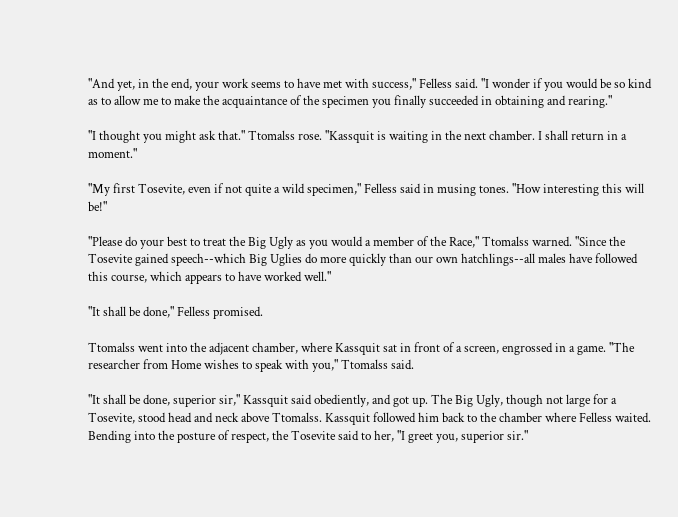"And yet, in the end, your work seems to have met with success," Felless said. "I wonder if you would be so kind as to allow me to make the acquaintance of the specimen you finally succeeded in obtaining and rearing."

"I thought you might ask that." Ttomalss rose. "Kassquit is waiting in the next chamber. I shall return in a moment."

"My first Tosevite, even if not quite a wild specimen," Felless said in musing tones. "How interesting this will be!"

"Please do your best to treat the Big Ugly as you would a member of the Race," Ttomalss warned. "Since the Tosevite gained speech--which Big Uglies do more quickly than our own hatchlings--all males have followed this course, which appears to have worked well."

"It shall be done," Felless promised.

Ttomalss went into the adjacent chamber, where Kassquit sat in front of a screen, engrossed in a game. "The researcher from Home wishes to speak with you," Ttomalss said.

"It shall be done, superior sir," Kassquit said obediently, and got up. The Big Ugly, though not large for a Tosevite, stood head and neck above Ttomalss. Kassquit followed him back to the chamber where Felless waited. Bending into the posture of respect, the Tosevite said to her, "I greet you, superior sir."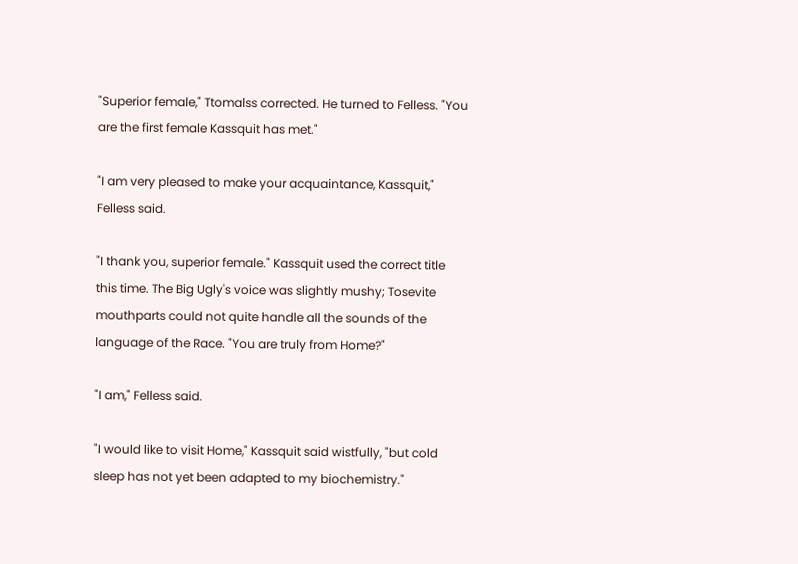"Superior female," Ttomalss corrected. He turned to Felless. "You are the first female Kassquit has met."

"I am very pleased to make your acquaintance, Kassquit," Felless said.

"I thank you, superior female." Kassquit used the correct title this time. The Big Ugly's voice was slightly mushy; Tosevite mouthparts could not quite handle all the sounds of the language of the Race. "You are truly from Home?"

"I am," Felless said.

"I would like to visit Home," Kassquit said wistfully, "but cold sleep has not yet been adapted to my biochemistry."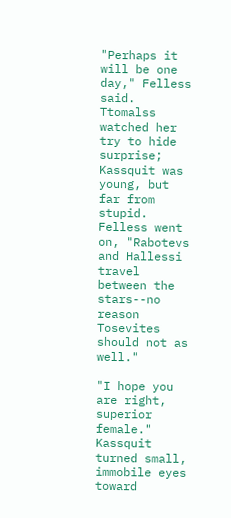"Perhaps it will be one day," Felless said. Ttomalss watched her try to hide surprise; Kassquit was young, but far from stupid. Felless went on, "Rabotevs and Hallessi travel between the stars--no reason Tosevites should not as well."

"I hope you are right, superior female." Kassquit turned small, immobile eyes toward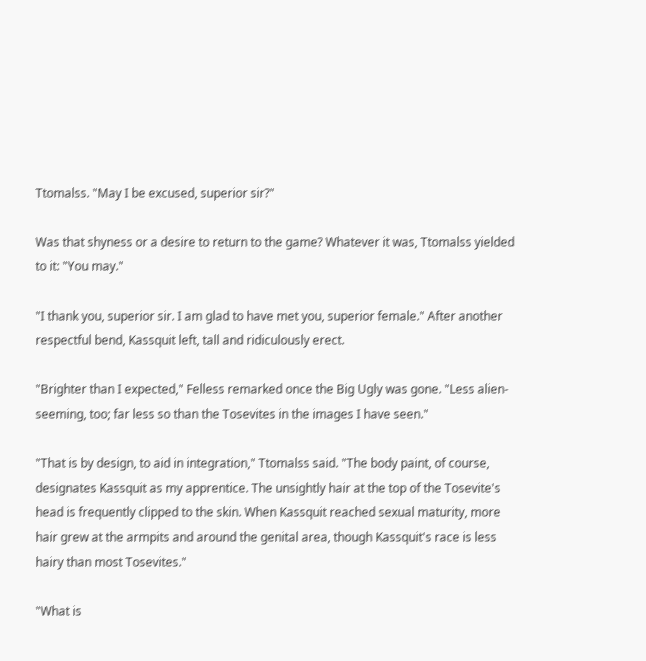Ttomalss. "May I be excused, superior sir?"

Was that shyness or a desire to return to the game? Whatever it was, Ttomalss yielded to it: "You may."

"I thank you, superior sir. I am glad to have met you, superior female." After another respectful bend, Kassquit left, tall and ridiculously erect.

"Brighter than I expected," Felless remarked once the Big Ugly was gone. "Less alien-seeming, too; far less so than the Tosevites in the images I have seen."

"That is by design, to aid in integration," Ttomalss said. "The body paint, of course, designates Kassquit as my apprentice. The unsightly hair at the top of the Tosevite's head is frequently clipped to the skin. When Kassquit reached sexual maturity, more hair grew at the armpits and around the genital area, though Kassquit's race is less hairy than most Tosevites."

"What is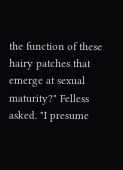the function of these hairy patches that emerge at sexual maturity?" Felless asked. "I presume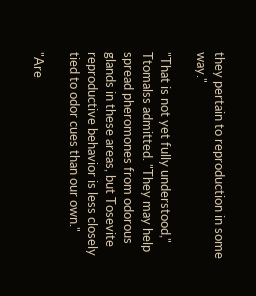they pertain to reproduction in some way."

"That is not yet fully understood," Ttomalss admitted. "They may help spread pheromones from odorous glands in these areas, but Tosevite reproductive behavior is less closely tied to odor cues than our own."

"Are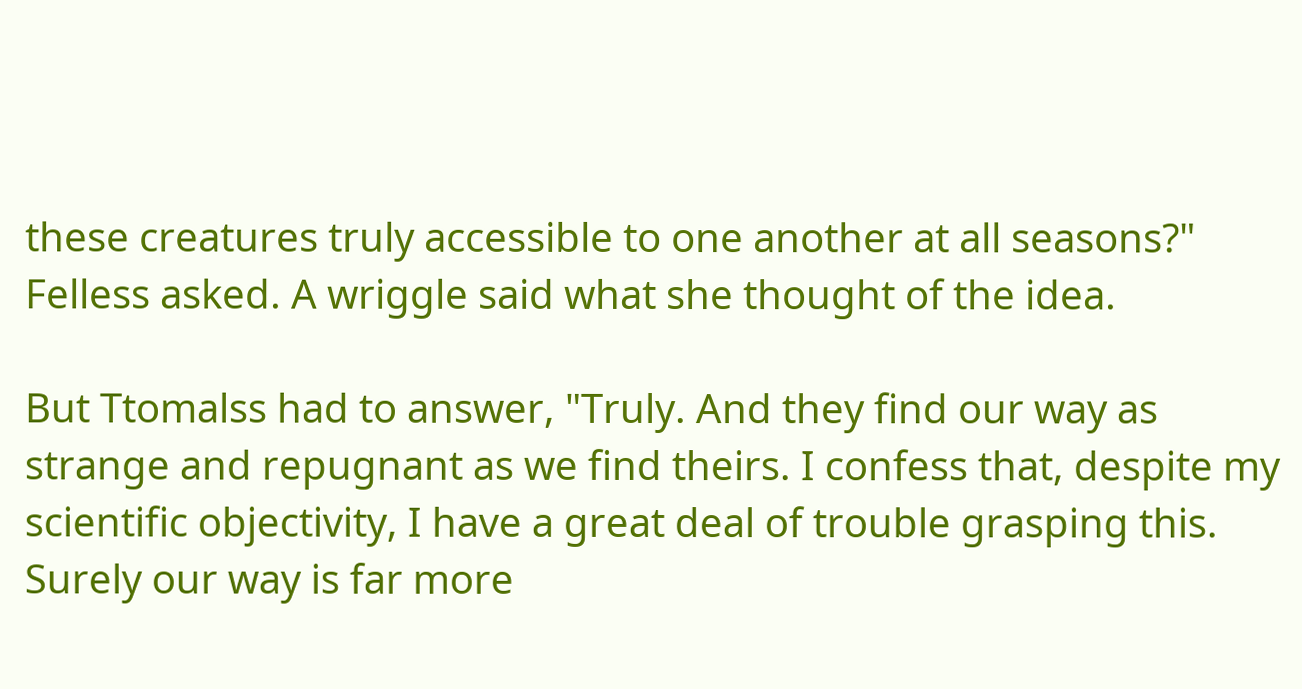these creatures truly accessible to one another at all seasons?" Felless asked. A wriggle said what she thought of the idea.

But Ttomalss had to answer, "Truly. And they find our way as strange and repugnant as we find theirs. I confess that, despite my scientific objectivity, I have a great deal of trouble grasping this. Surely our way is far more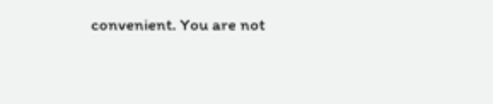convenient. You are not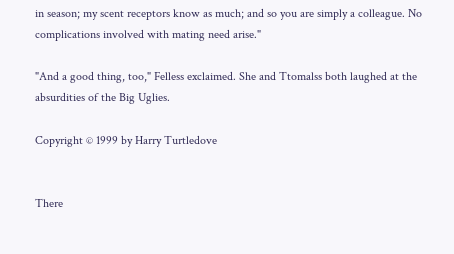in season; my scent receptors know as much; and so you are simply a colleague. No complications involved with mating need arise."

"And a good thing, too," Felless exclaimed. She and Ttomalss both laughed at the absurdities of the Big Uglies.

Copyright © 1999 by Harry Turtledove


There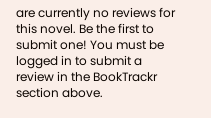are currently no reviews for this novel. Be the first to submit one! You must be logged in to submit a review in the BookTrackr section above.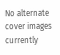No alternate cover images currently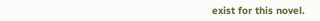exist for this novel.